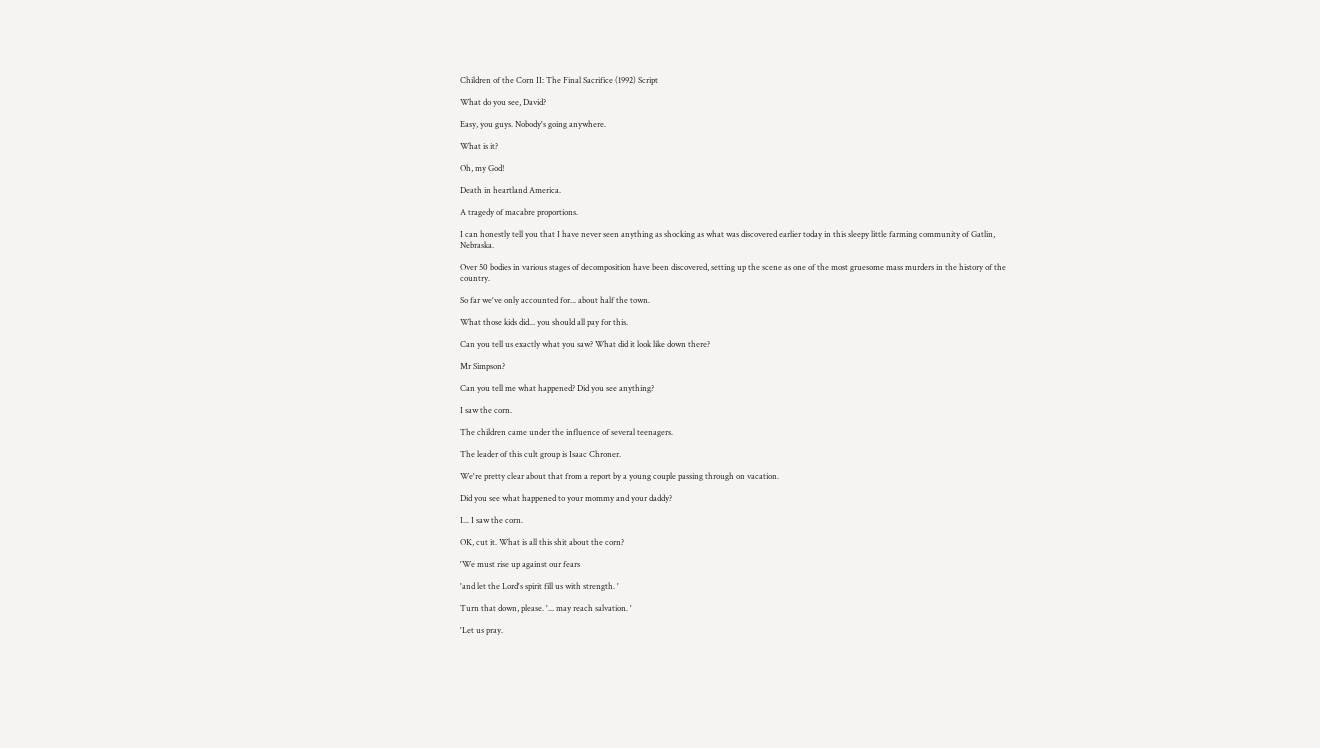Children of the Corn II: The Final Sacrifice (1992) Script

What do you see, David?

Easy, you guys. Nobody's going anywhere.

What is it?

Oh, my God!

Death in heartland America.

A tragedy of macabre proportions.

I can honestly tell you that I have never seen anything as shocking as what was discovered earlier today in this sleepy little farming community of Gatlin, Nebraska.

Over 50 bodies in various stages of decomposition have been discovered, setting up the scene as one of the most gruesome mass murders in the history of the country.

So far we've only accounted for... about half the town.

What those kids did... you should all pay for this.

Can you tell us exactly what you saw? What did it look like down there?

Mr Simpson?

Can you tell me what happened? Did you see anything?

I saw the corn.

The children came under the influence of several teenagers.

The leader of this cult group is Isaac Chroner.

We're pretty clear about that from a report by a young couple passing through on vacation.

Did you see what happened to your mommy and your daddy?

I... I saw the corn.

OK, cut it. What is all this shit about the corn?

'We must rise up against our fears

'and let the Lord's spirit fill us with strength. '

Turn that down, please. '... may reach salvation. '

'Let us pray.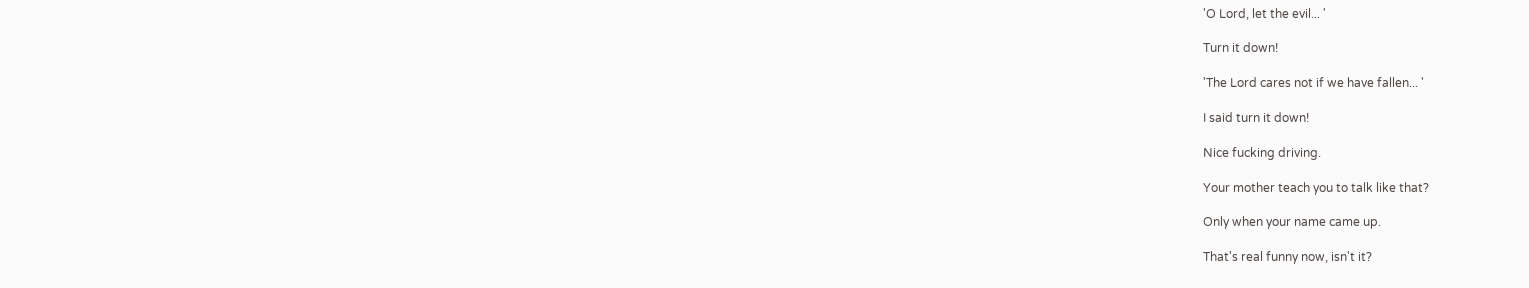'O Lord, let the evil... '

Turn it down!

'The Lord cares not if we have fallen... '

I said turn it down!

Nice fucking driving.

Your mother teach you to talk like that?

Only when your name came up.

That's real funny now, isn't it?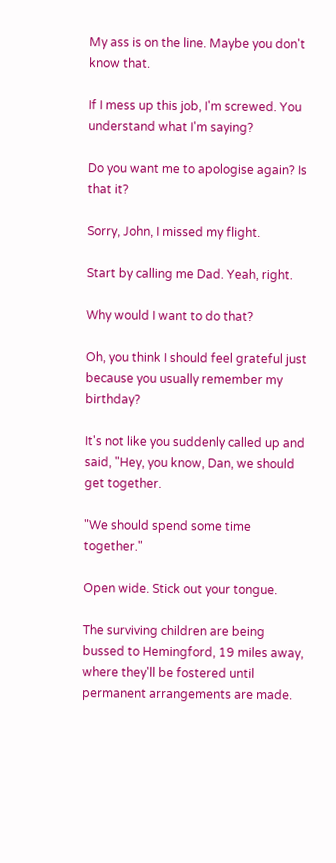My ass is on the line. Maybe you don't know that.

If I mess up this job, I'm screwed. You understand what I'm saying?

Do you want me to apologise again? Is that it?

Sorry, John, I missed my flight.

Start by calling me Dad. Yeah, right.

Why would I want to do that?

Oh, you think I should feel grateful just because you usually remember my birthday?

It's not like you suddenly called up and said, "Hey, you know, Dan, we should get together.

"We should spend some time together."

Open wide. Stick out your tongue.

The surviving children are being bussed to Hemingford, 19 miles away, where they'll be fostered until permanent arrangements are made.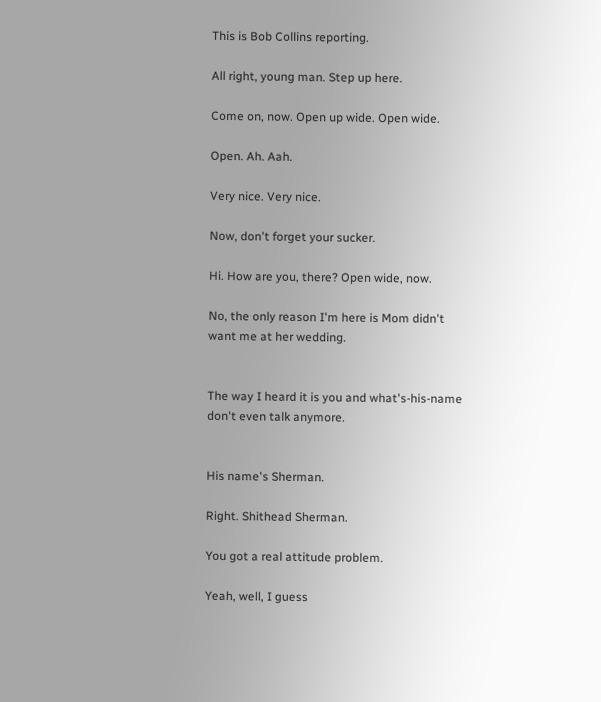This is Bob Collins reporting.

All right, young man. Step up here.

Come on, now. Open up wide. Open wide.

Open. Ah. Aah.

Very nice. Very nice.

Now, don't forget your sucker.

Hi. How are you, there? Open wide, now.

No, the only reason I'm here is Mom didn't want me at her wedding.


The way I heard it is you and what's-his-name don't even talk anymore.


His name's Sherman.

Right. Shithead Sherman.

You got a real attitude problem.

Yeah, well, I guess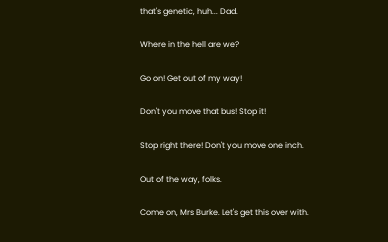that's genetic, huh... Dad.

Where in the hell are we?

Go on! Get out of my way!

Don't you move that bus! Stop it!

Stop right there! Don't you move one inch.

Out of the way, folks.

Come on, Mrs Burke. Let's get this over with.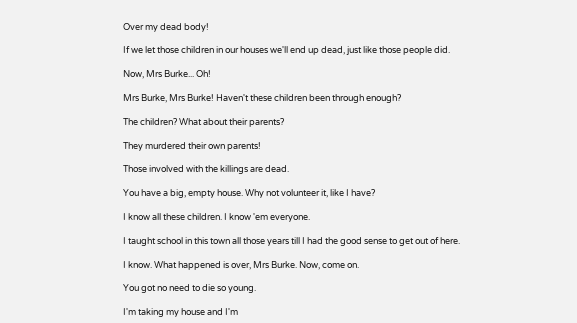Over my dead body!

If we let those children in our houses we'll end up dead, just like those people did.

Now, Mrs Burke... Oh!

Mrs Burke, Mrs Burke! Haven't these children been through enough?

The children? What about their parents?

They murdered their own parents!

Those involved with the killings are dead.

You have a big, empty house. Why not volunteer it, like I have?

I know all these children. I know 'em everyone.

I taught school in this town all those years till I had the good sense to get out of here.

I know. What happened is over, Mrs Burke. Now, come on.

You got no need to die so young.

I'm taking my house and I'm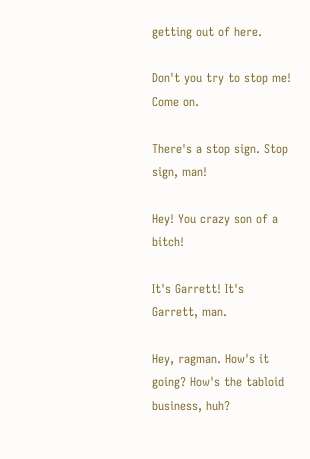getting out of here.

Don't you try to stop me! Come on.

There's a stop sign. Stop sign, man!

Hey! You crazy son of a bitch!

It's Garrett! It's Garrett, man.

Hey, ragman. How's it going? How's the tabloid business, huh?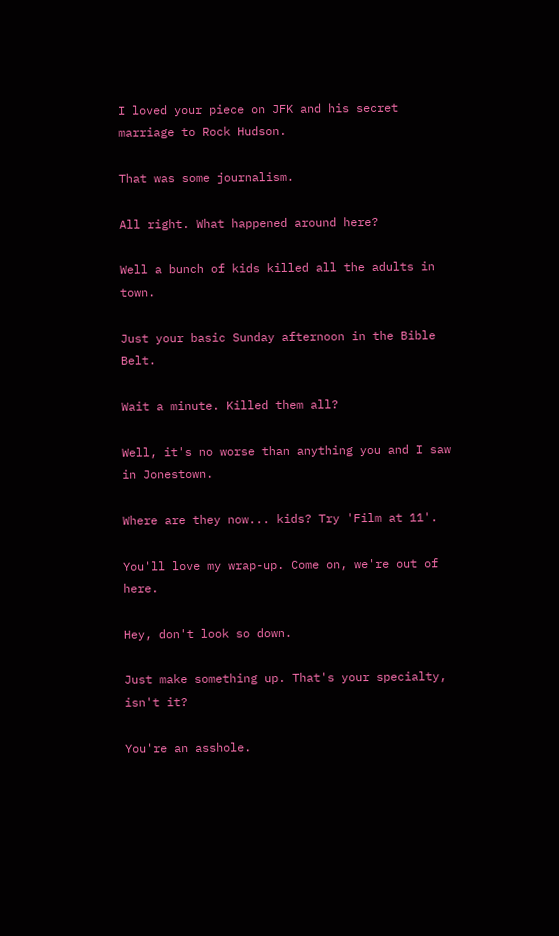I loved your piece on JFK and his secret marriage to Rock Hudson.

That was some journalism.

All right. What happened around here?

Well a bunch of kids killed all the adults in town.

Just your basic Sunday afternoon in the Bible Belt.

Wait a minute. Killed them all?

Well, it's no worse than anything you and I saw in Jonestown.

Where are they now... kids? Try 'Film at 11'.

You'll love my wrap-up. Come on, we're out of here.

Hey, don't look so down.

Just make something up. That's your specialty, isn't it?

You're an asshole.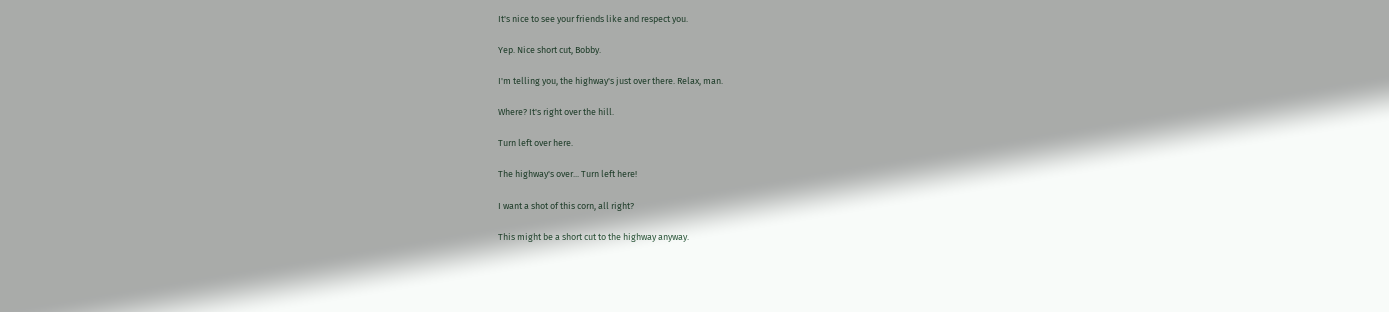It's nice to see your friends like and respect you.

Yep. Nice short cut, Bobby.

I'm telling you, the highway's just over there. Relax, man.

Where? It's right over the hill.

Turn left over here.

The highway's over... Turn left here!

I want a shot of this corn, all right?

This might be a short cut to the highway anyway.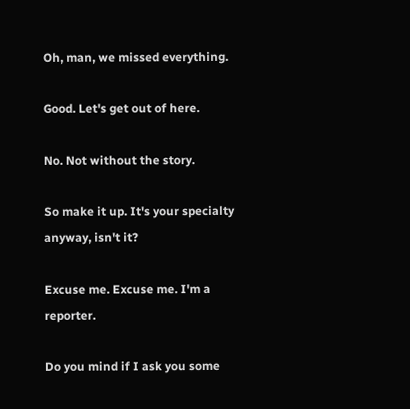Oh, man, we missed everything.

Good. Let's get out of here.

No. Not without the story.

So make it up. It's your specialty anyway, isn't it?

Excuse me. Excuse me. I'm a reporter.

Do you mind if I ask you some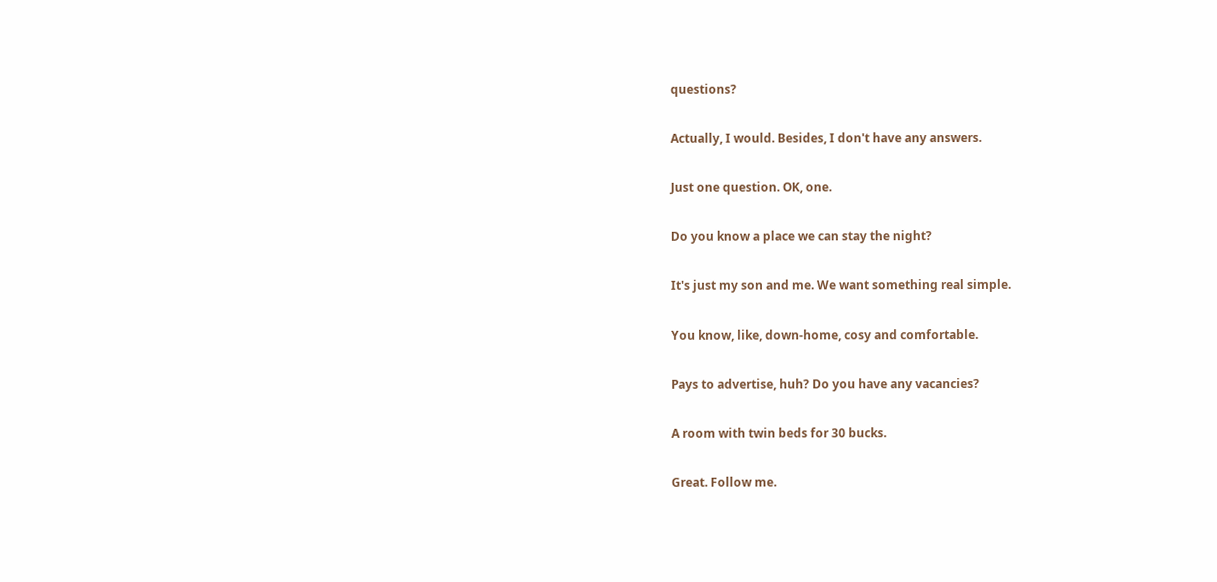questions?

Actually, I would. Besides, I don't have any answers.

Just one question. OK, one.

Do you know a place we can stay the night?

It's just my son and me. We want something real simple.

You know, like, down-home, cosy and comfortable.

Pays to advertise, huh? Do you have any vacancies?

A room with twin beds for 30 bucks.

Great. Follow me.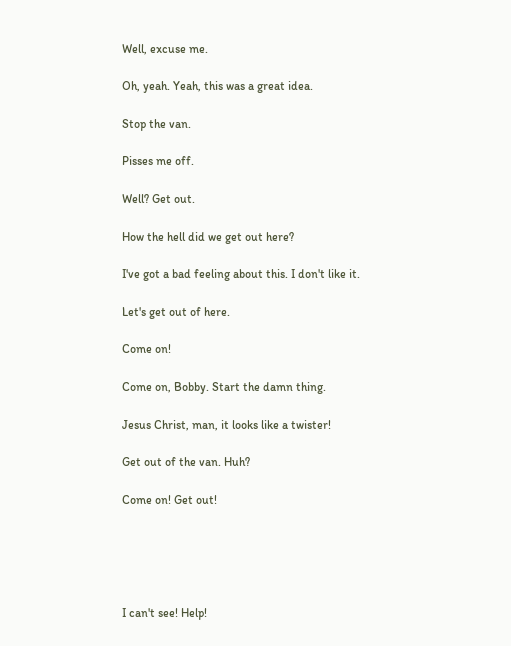Well, excuse me.

Oh, yeah. Yeah, this was a great idea.

Stop the van.

Pisses me off.

Well? Get out.

How the hell did we get out here?

I've got a bad feeling about this. I don't like it.

Let's get out of here.

Come on!

Come on, Bobby. Start the damn thing.

Jesus Christ, man, it looks like a twister!

Get out of the van. Huh?

Come on! Get out!





I can't see! Help!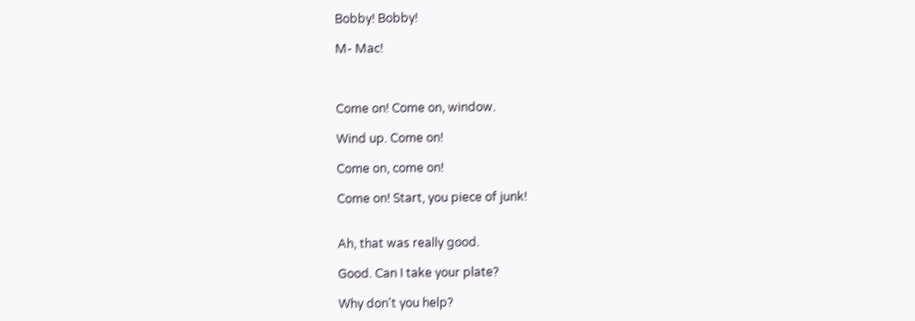Bobby! Bobby!

M- Mac!



Come on! Come on, window.

Wind up. Come on!

Come on, come on!

Come on! Start, you piece of junk!


Ah, that was really good.

Good. Can I take your plate?

Why don't you help?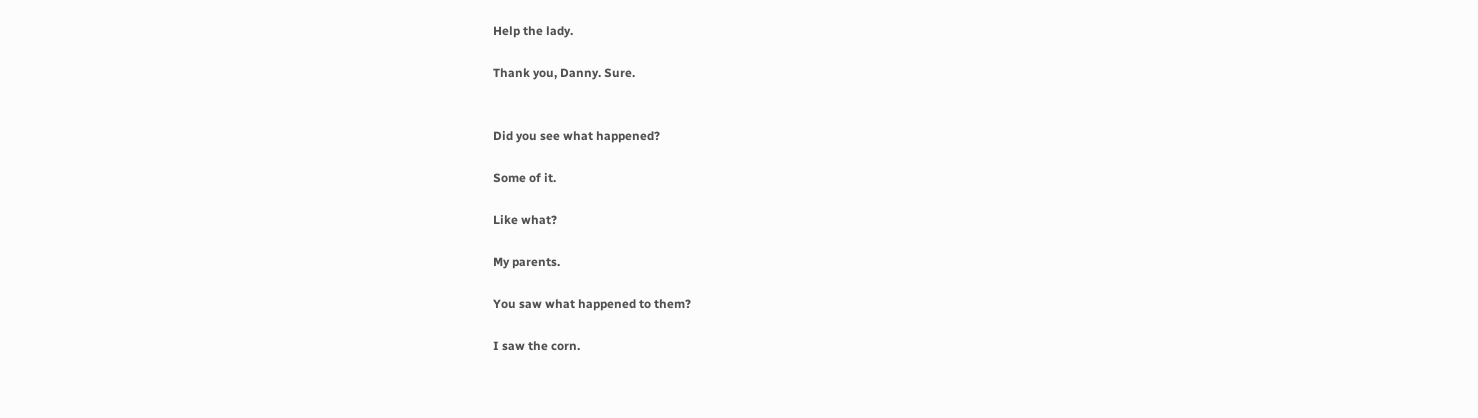Help the lady.

Thank you, Danny. Sure.


Did you see what happened?

Some of it.

Like what?

My parents.

You saw what happened to them?

I saw the corn.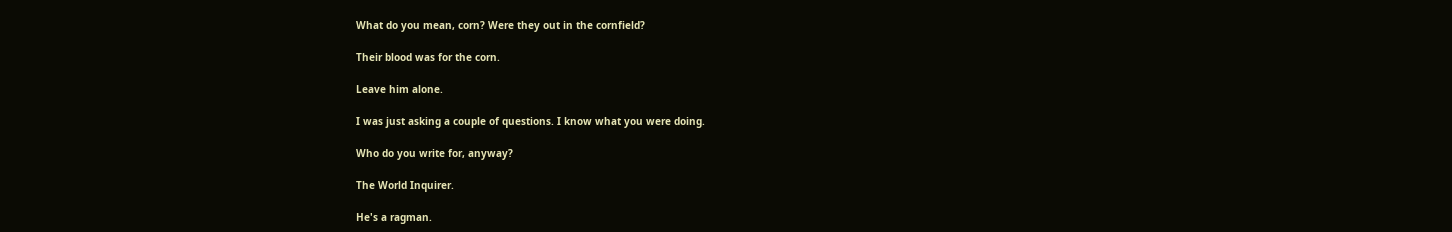What do you mean, corn? Were they out in the cornfield?

Their blood was for the corn.

Leave him alone.

I was just asking a couple of questions. I know what you were doing.

Who do you write for, anyway?

The World Inquirer.

He's a ragman.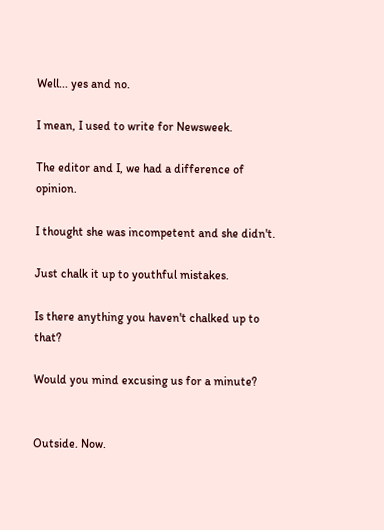Well... yes and no.

I mean, I used to write for Newsweek.

The editor and I, we had a difference of opinion.

I thought she was incompetent and she didn't.

Just chalk it up to youthful mistakes.

Is there anything you haven't chalked up to that?

Would you mind excusing us for a minute?


Outside. Now.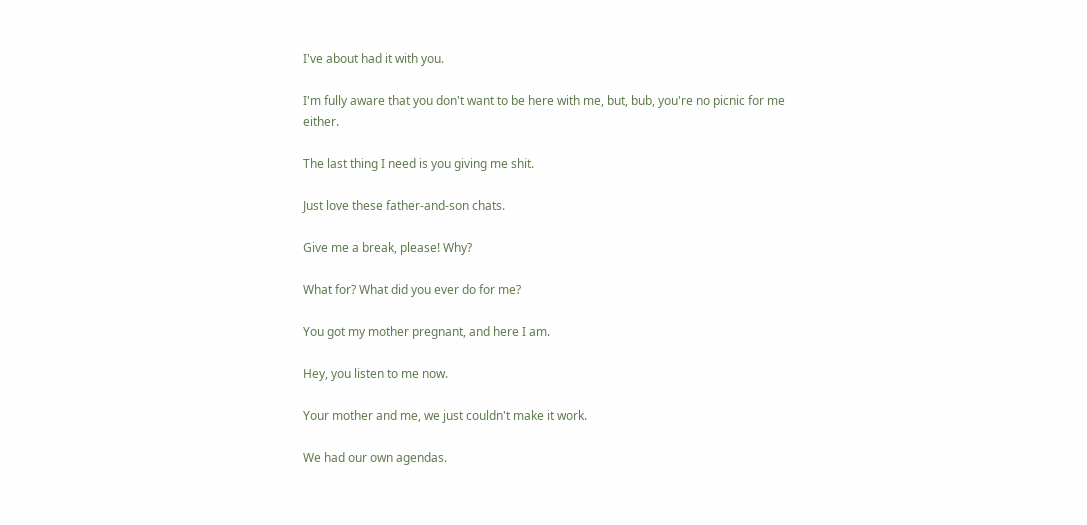I've about had it with you.

I'm fully aware that you don't want to be here with me, but, bub, you're no picnic for me either.

The last thing I need is you giving me shit.

Just love these father-and-son chats.

Give me a break, please! Why?

What for? What did you ever do for me?

You got my mother pregnant, and here I am.

Hey, you listen to me now.

Your mother and me, we just couldn't make it work.

We had our own agendas.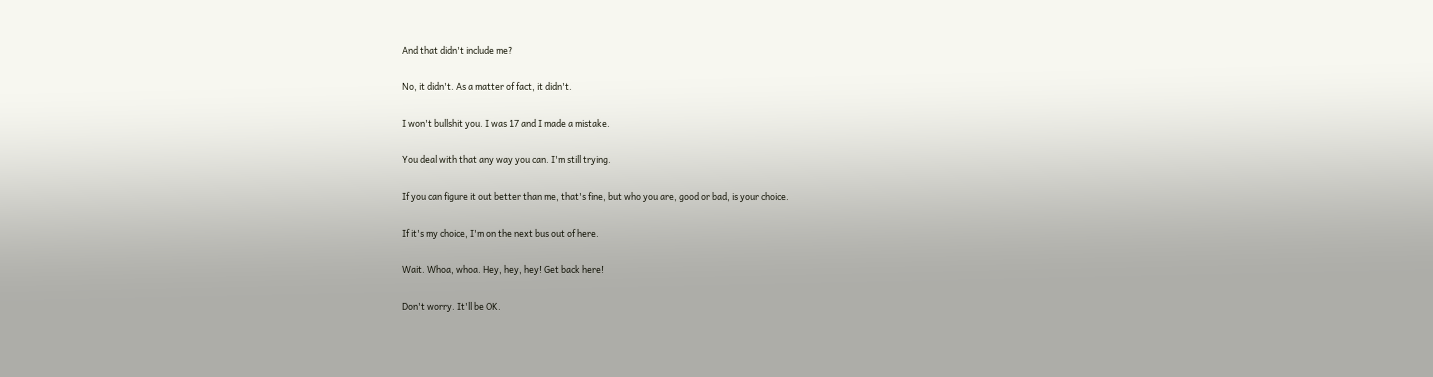And that didn't include me?

No, it didn't. As a matter of fact, it didn't.

I won't bullshit you. I was 17 and I made a mistake.

You deal with that any way you can. I'm still trying.

If you can figure it out better than me, that's fine, but who you are, good or bad, is your choice.

If it's my choice, I'm on the next bus out of here.

Wait. Whoa, whoa. Hey, hey, hey! Get back here!

Don't worry. It'll be OK.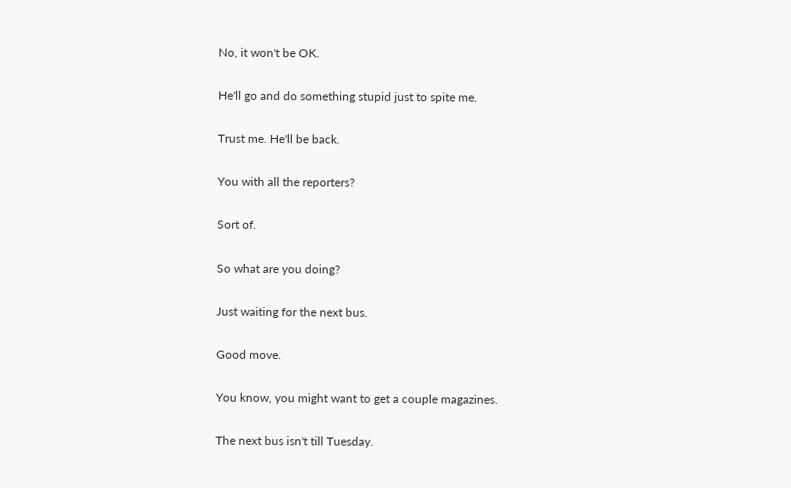No, it won't be OK.

He'll go and do something stupid just to spite me.

Trust me. He'll be back.

You with all the reporters?

Sort of.

So what are you doing?

Just waiting for the next bus.

Good move.

You know, you might want to get a couple magazines.

The next bus isn't till Tuesday.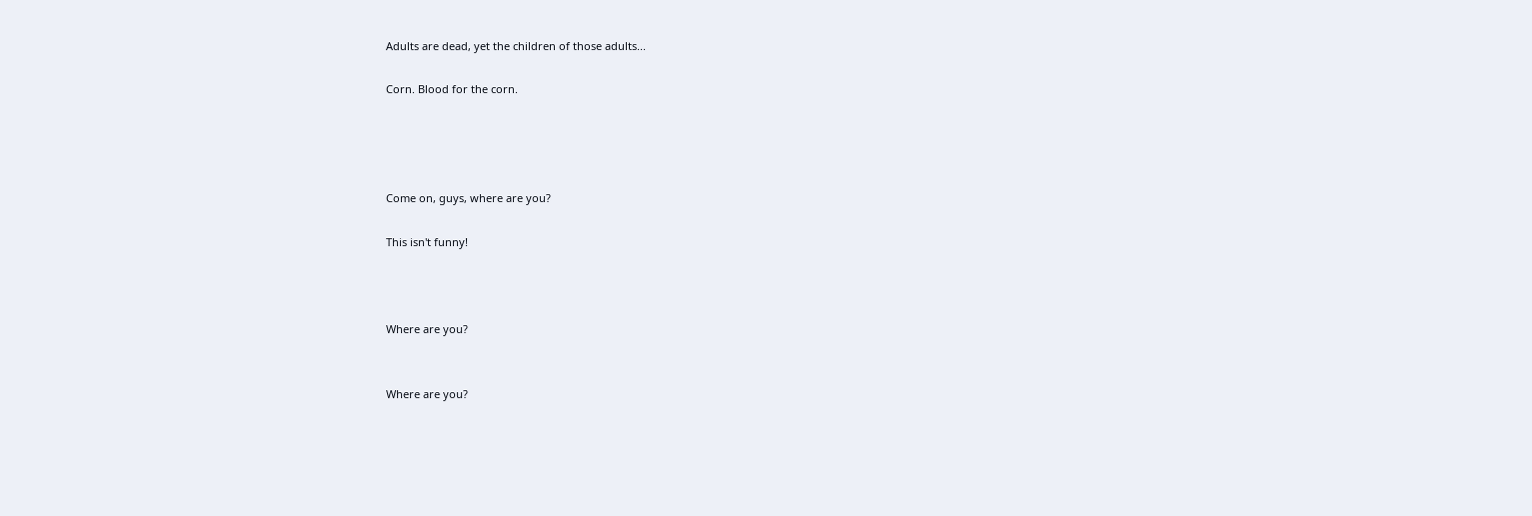Adults are dead, yet the children of those adults...

Corn. Blood for the corn.




Come on, guys, where are you?

This isn't funny!



Where are you?


Where are you?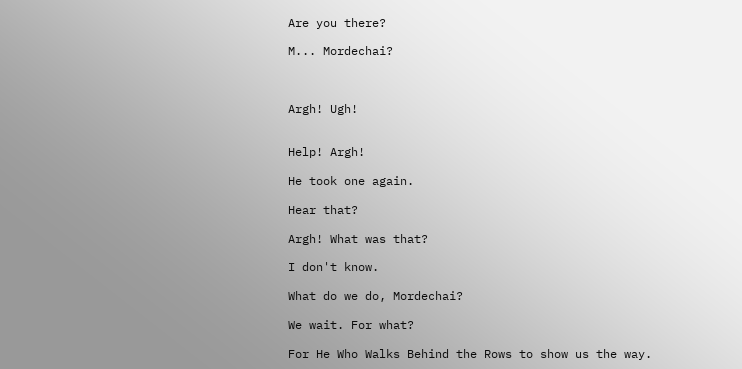Are you there?

M... Mordechai?



Argh! Ugh!


Help! Argh!

He took one again.

Hear that?

Argh! What was that?

I don't know.

What do we do, Mordechai?

We wait. For what?

For He Who Walks Behind the Rows to show us the way.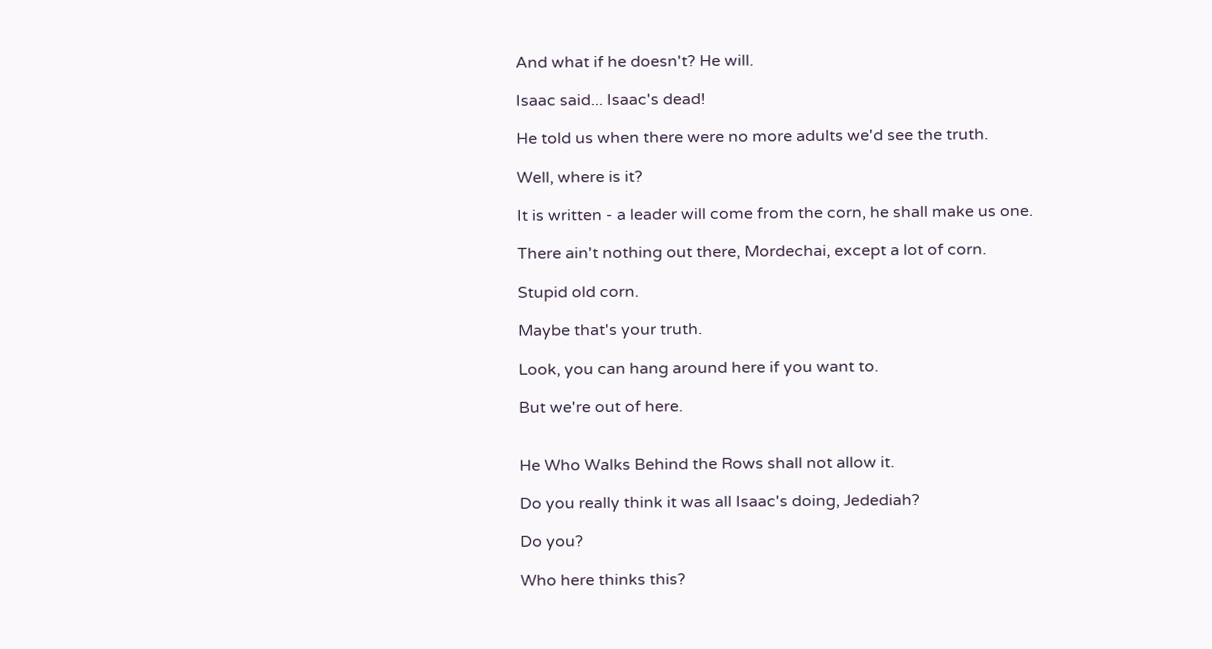And what if he doesn't? He will.

Isaac said... Isaac's dead!

He told us when there were no more adults we'd see the truth.

Well, where is it?

It is written - a leader will come from the corn, he shall make us one.

There ain't nothing out there, Mordechai, except a lot of corn.

Stupid old corn.

Maybe that's your truth.

Look, you can hang around here if you want to.

But we're out of here.


He Who Walks Behind the Rows shall not allow it.

Do you really think it was all Isaac's doing, Jedediah?

Do you?

Who here thinks this?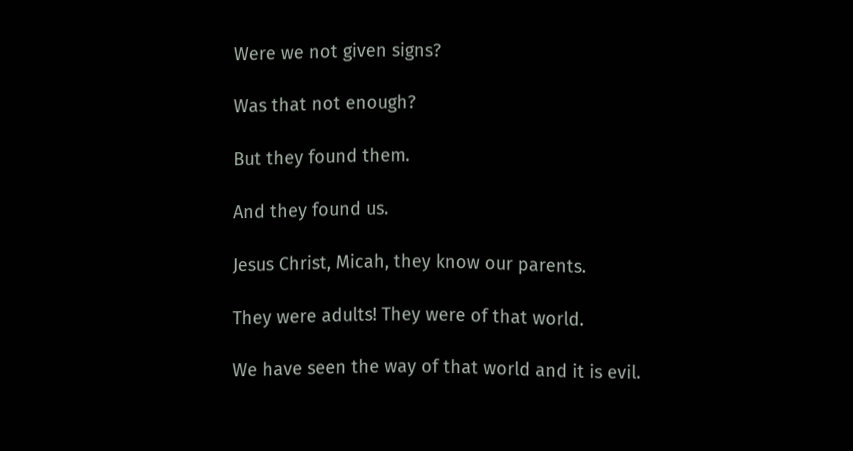Were we not given signs?

Was that not enough?

But they found them.

And they found us.

Jesus Christ, Micah, they know our parents.

They were adults! They were of that world.

We have seen the way of that world and it is evil.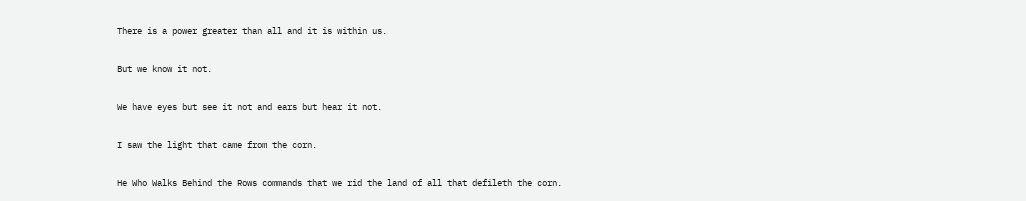There is a power greater than all and it is within us.

But we know it not.

We have eyes but see it not and ears but hear it not.

I saw the light that came from the corn.

He Who Walks Behind the Rows commands that we rid the land of all that defileth the corn.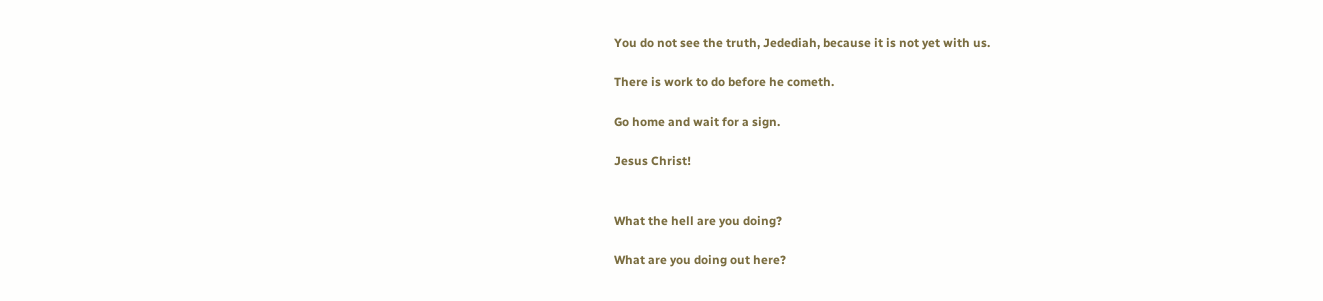You do not see the truth, Jedediah, because it is not yet with us.

There is work to do before he cometh.

Go home and wait for a sign.

Jesus Christ!


What the hell are you doing?

What are you doing out here?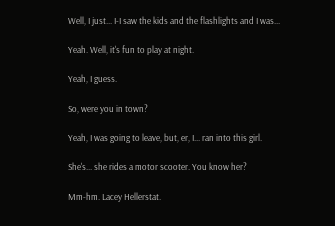Well, I just... I-I saw the kids and the flashlights and I was...

Yeah. Well, it's fun to play at night.

Yeah, I guess.

So, were you in town?

Yeah, I was going to leave, but, er, I... ran into this girl.

She's... she rides a motor scooter. You know her?

Mm-hm. Lacey Hellerstat.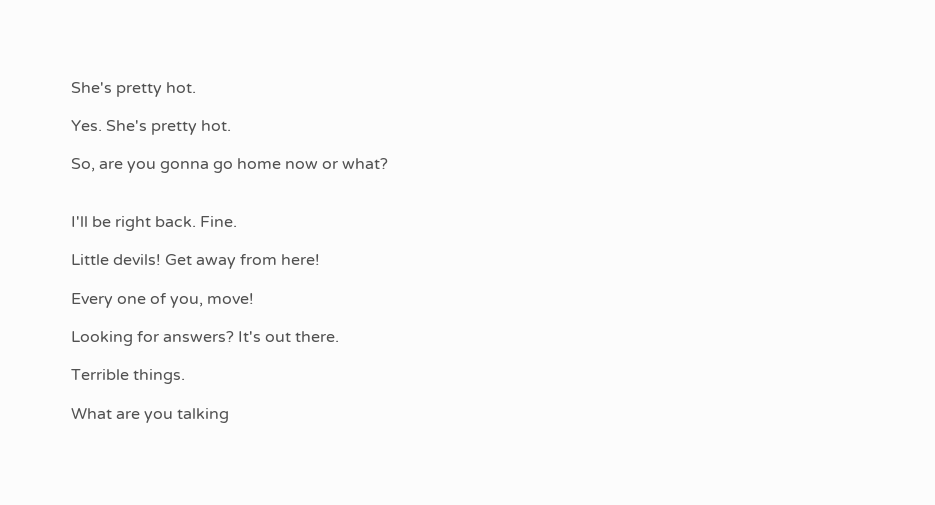She's pretty hot.

Yes. She's pretty hot.

So, are you gonna go home now or what?


I'll be right back. Fine.

Little devils! Get away from here!

Every one of you, move!

Looking for answers? It's out there.

Terrible things.

What are you talking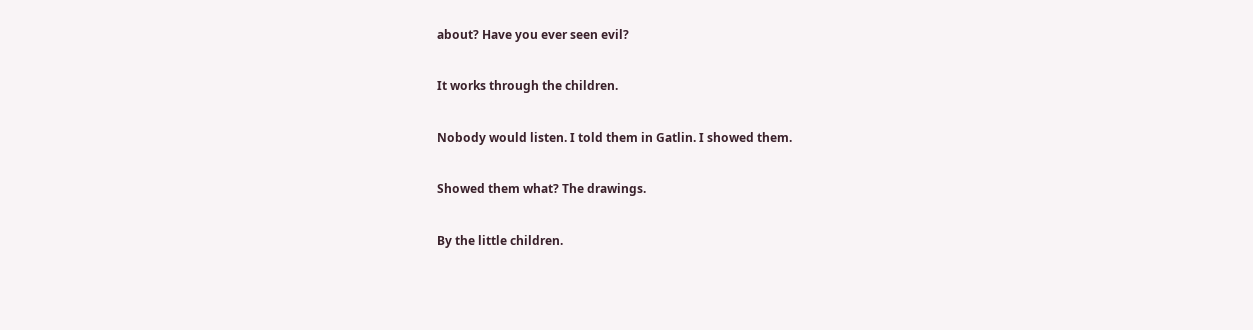about? Have you ever seen evil?

It works through the children.

Nobody would listen. I told them in Gatlin. I showed them.

Showed them what? The drawings.

By the little children.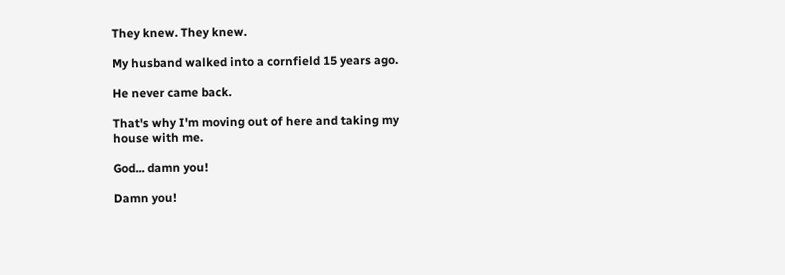They knew. They knew.

My husband walked into a cornfield 15 years ago.

He never came back.

That's why I'm moving out of here and taking my house with me.

God... damn you!

Damn you!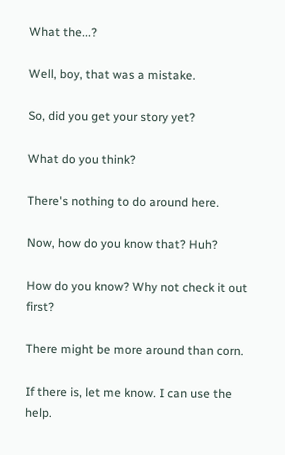What the...?

Well, boy, that was a mistake.

So, did you get your story yet?

What do you think?

There's nothing to do around here.

Now, how do you know that? Huh?

How do you know? Why not check it out first?

There might be more around than corn.

If there is, let me know. I can use the help.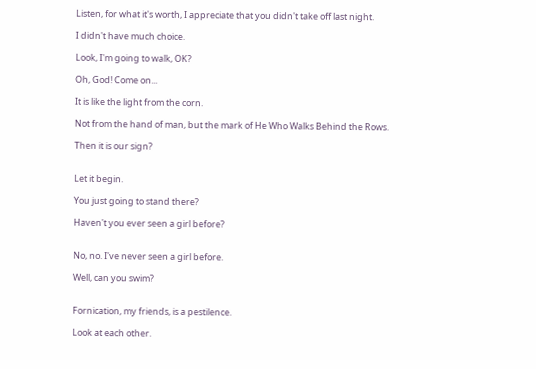Listen, for what it's worth, I appreciate that you didn't take off last night.

I didn't have much choice.

Look, I'm going to walk, OK?

Oh, God! Come on...

It is like the light from the corn.

Not from the hand of man, but the mark of He Who Walks Behind the Rows.

Then it is our sign?


Let it begin.

You just going to stand there?

Haven't you ever seen a girl before?


No, no. I've never seen a girl before.

Well, can you swim?


Fornication, my friends, is a pestilence.

Look at each other.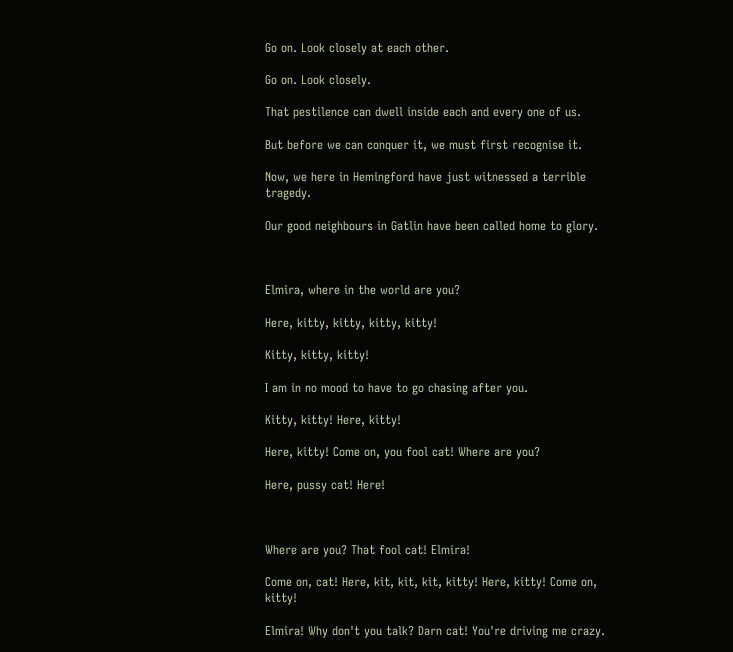Go on. Look closely at each other.

Go on. Look closely.

That pestilence can dwell inside each and every one of us.

But before we can conquer it, we must first recognise it.

Now, we here in Hemingford have just witnessed a terrible tragedy.

Our good neighbours in Gatlin have been called home to glory.



Elmira, where in the world are you?

Here, kitty, kitty, kitty, kitty!

Kitty, kitty, kitty!

I am in no mood to have to go chasing after you.

Kitty, kitty! Here, kitty!

Here, kitty! Come on, you fool cat! Where are you?

Here, pussy cat! Here!



Where are you? That fool cat! Elmira!

Come on, cat! Here, kit, kit, kit, kitty! Here, kitty! Come on, kitty!

Elmira! Why don't you talk? Darn cat! You're driving me crazy.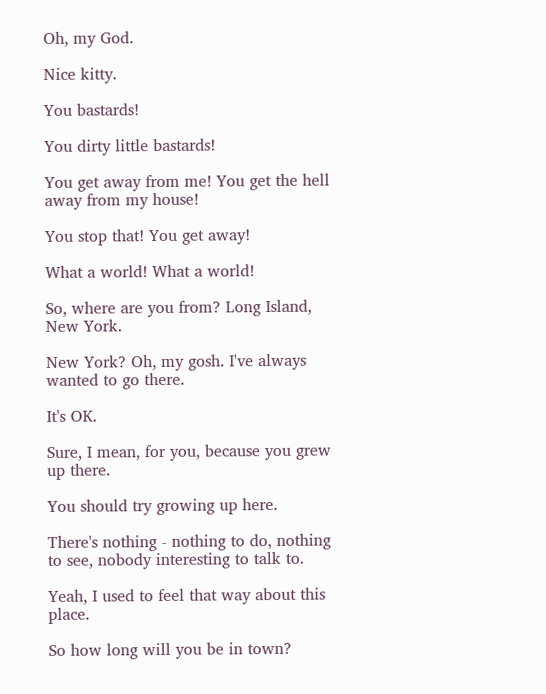Oh, my God.

Nice kitty.

You bastards!

You dirty little bastards!

You get away from me! You get the hell away from my house!

You stop that! You get away!

What a world! What a world!

So, where are you from? Long Island, New York.

New York? Oh, my gosh. I've always wanted to go there.

It's OK.

Sure, I mean, for you, because you grew up there.

You should try growing up here.

There's nothing - nothing to do, nothing to see, nobody interesting to talk to.

Yeah, I used to feel that way about this place.

So how long will you be in town?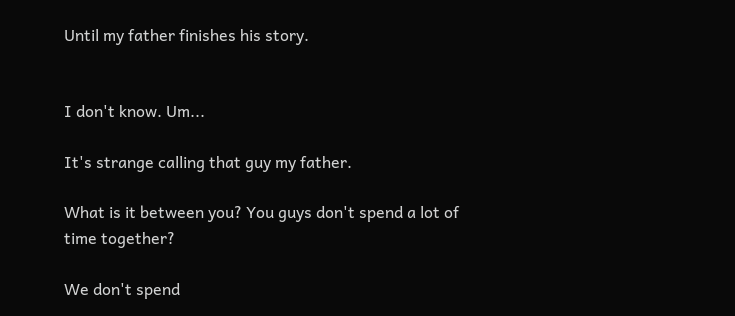Until my father finishes his story.


I don't know. Um...

It's strange calling that guy my father.

What is it between you? You guys don't spend a lot of time together?

We don't spend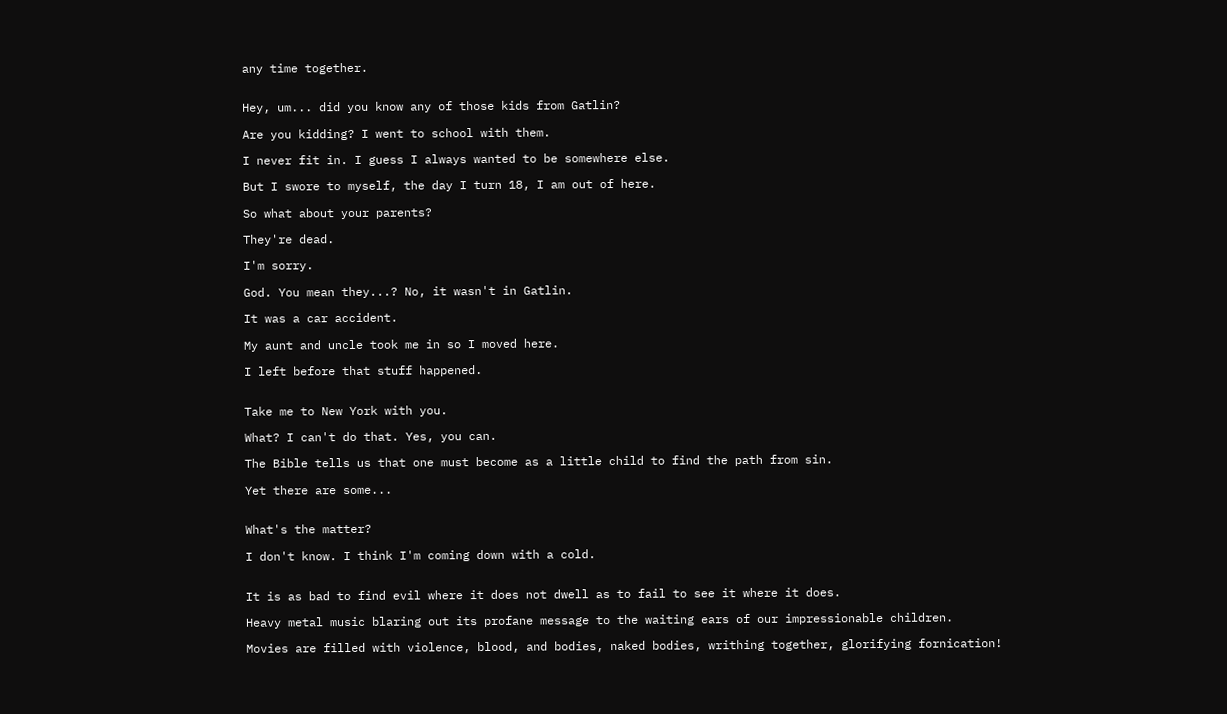any time together.


Hey, um... did you know any of those kids from Gatlin?

Are you kidding? I went to school with them.

I never fit in. I guess I always wanted to be somewhere else.

But I swore to myself, the day I turn 18, I am out of here.

So what about your parents?

They're dead.

I'm sorry.

God. You mean they...? No, it wasn't in Gatlin.

It was a car accident.

My aunt and uncle took me in so I moved here.

I left before that stuff happened.


Take me to New York with you.

What? I can't do that. Yes, you can.

The Bible tells us that one must become as a little child to find the path from sin.

Yet there are some...


What's the matter?

I don't know. I think I'm coming down with a cold.


It is as bad to find evil where it does not dwell as to fail to see it where it does.

Heavy metal music blaring out its profane message to the waiting ears of our impressionable children.

Movies are filled with violence, blood, and bodies, naked bodies, writhing together, glorifying fornication!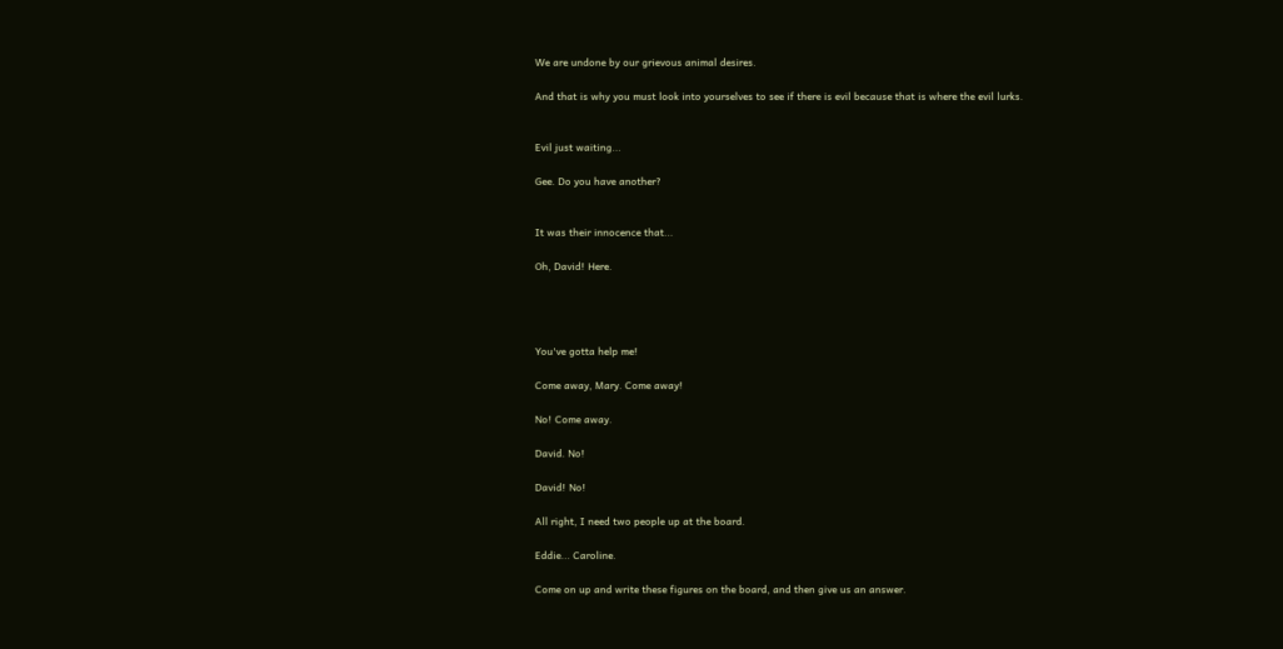We are undone by our grievous animal desires.

And that is why you must look into yourselves to see if there is evil because that is where the evil lurks.


Evil just waiting...

Gee. Do you have another?


It was their innocence that...

Oh, David! Here.




You've gotta help me!

Come away, Mary. Come away!

No! Come away.

David. No!

David! No!

All right, I need two people up at the board.

Eddie... Caroline.

Come on up and write these figures on the board, and then give us an answer.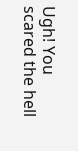Ugh! You scared the hell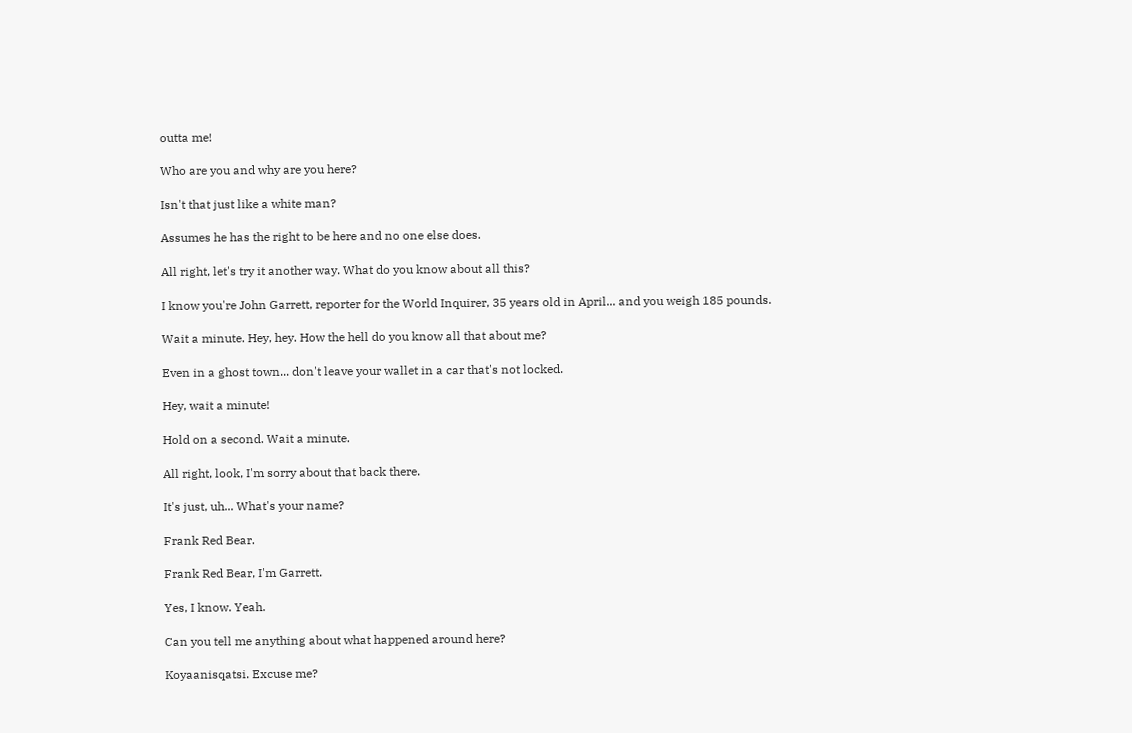outta me!

Who are you and why are you here?

Isn't that just like a white man?

Assumes he has the right to be here and no one else does.

All right, let's try it another way. What do you know about all this?

I know you're John Garrett, reporter for the World Inquirer, 35 years old in April... and you weigh 185 pounds.

Wait a minute. Hey, hey. How the hell do you know all that about me?

Even in a ghost town... don't leave your wallet in a car that's not locked.

Hey, wait a minute!

Hold on a second. Wait a minute.

All right, look, I'm sorry about that back there.

It's just, uh... What's your name?

Frank Red Bear.

Frank Red Bear, I'm Garrett.

Yes, I know. Yeah.

Can you tell me anything about what happened around here?

Koyaanisqatsi. Excuse me?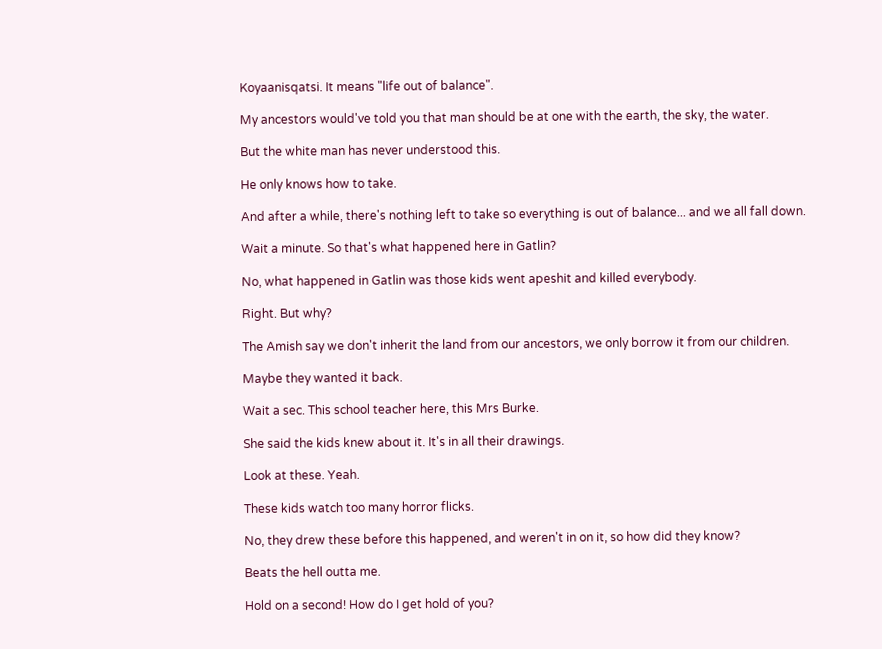Koyaanisqatsi. It means "life out of balance".

My ancestors would've told you that man should be at one with the earth, the sky, the water.

But the white man has never understood this.

He only knows how to take.

And after a while, there's nothing left to take so everything is out of balance... and we all fall down.

Wait a minute. So that's what happened here in Gatlin?

No, what happened in Gatlin was those kids went apeshit and killed everybody.

Right. But why?

The Amish say we don't inherit the land from our ancestors, we only borrow it from our children.

Maybe they wanted it back.

Wait a sec. This school teacher here, this Mrs Burke.

She said the kids knew about it. It's in all their drawings.

Look at these. Yeah.

These kids watch too many horror flicks.

No, they drew these before this happened, and weren't in on it, so how did they know?

Beats the hell outta me.

Hold on a second! How do I get hold of you?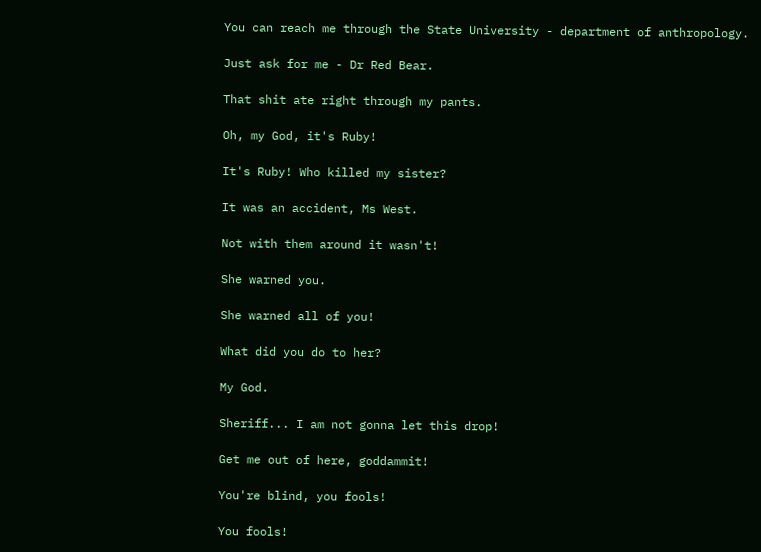You can reach me through the State University - department of anthropology.

Just ask for me - Dr Red Bear.

That shit ate right through my pants.

Oh, my God, it's Ruby!

It's Ruby! Who killed my sister?

It was an accident, Ms West.

Not with them around it wasn't!

She warned you.

She warned all of you!

What did you do to her?

My God.

Sheriff... I am not gonna let this drop!

Get me out of here, goddammit!

You're blind, you fools!

You fools!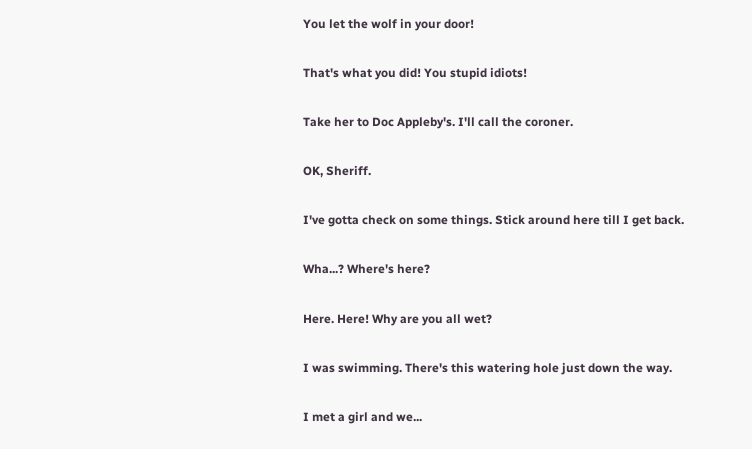You let the wolf in your door!

That's what you did! You stupid idiots!

Take her to Doc Appleby's. I'll call the coroner.

OK, Sheriff.

I've gotta check on some things. Stick around here till I get back.

Wha...? Where's here?

Here. Here! Why are you all wet?

I was swimming. There's this watering hole just down the way.

I met a girl and we...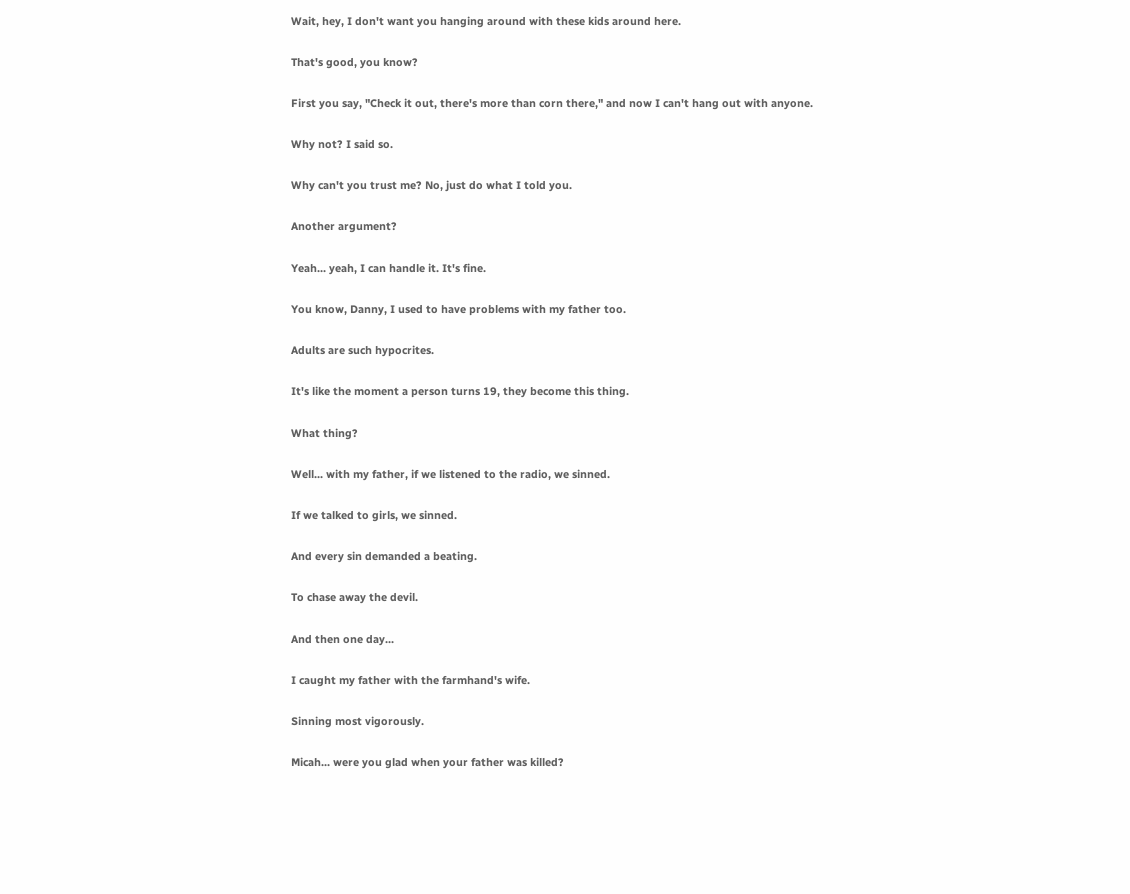Wait, hey, I don't want you hanging around with these kids around here.

That's good, you know?

First you say, "Check it out, there's more than corn there," and now I can't hang out with anyone.

Why not? I said so.

Why can't you trust me? No, just do what I told you.

Another argument?

Yeah... yeah, I can handle it. It's fine.

You know, Danny, I used to have problems with my father too.

Adults are such hypocrites.

It's like the moment a person turns 19, they become this thing.

What thing?

Well... with my father, if we listened to the radio, we sinned.

If we talked to girls, we sinned.

And every sin demanded a beating.

To chase away the devil.

And then one day...

I caught my father with the farmhand's wife.

Sinning most vigorously.

Micah... were you glad when your father was killed?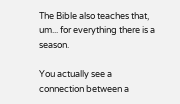The Bible also teaches that, um... for everything there is a season.

You actually see a connection between a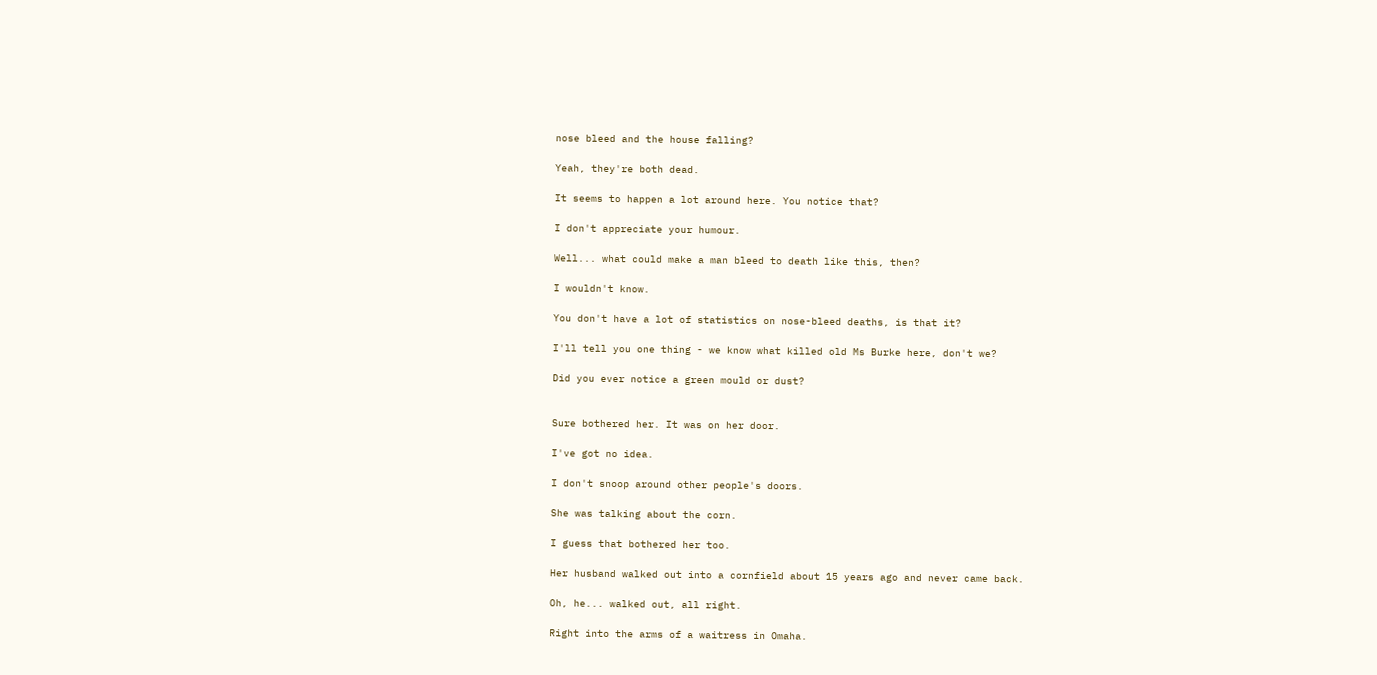nose bleed and the house falling?

Yeah, they're both dead.

It seems to happen a lot around here. You notice that?

I don't appreciate your humour.

Well... what could make a man bleed to death like this, then?

I wouldn't know.

You don't have a lot of statistics on nose-bleed deaths, is that it?

I'll tell you one thing - we know what killed old Ms Burke here, don't we?

Did you ever notice a green mould or dust?


Sure bothered her. It was on her door.

I've got no idea.

I don't snoop around other people's doors.

She was talking about the corn.

I guess that bothered her too.

Her husband walked out into a cornfield about 15 years ago and never came back.

Oh, he... walked out, all right.

Right into the arms of a waitress in Omaha.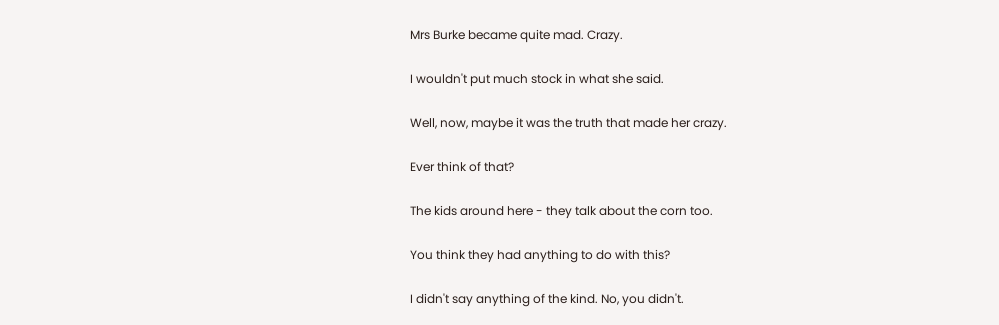Mrs Burke became quite mad. Crazy.

I wouldn't put much stock in what she said.

Well, now, maybe it was the truth that made her crazy.

Ever think of that?

The kids around here - they talk about the corn too.

You think they had anything to do with this?

I didn't say anything of the kind. No, you didn't.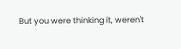But you were thinking it, weren't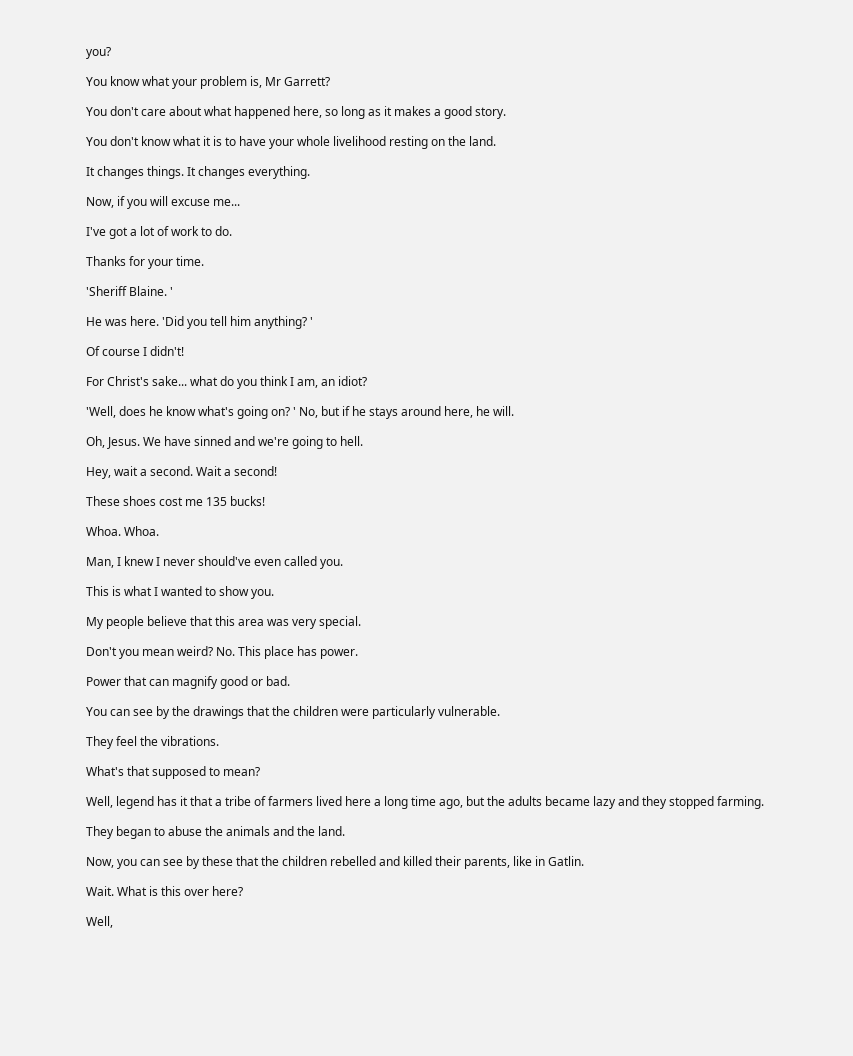you?

You know what your problem is, Mr Garrett?

You don't care about what happened here, so long as it makes a good story.

You don't know what it is to have your whole livelihood resting on the land.

It changes things. It changes everything.

Now, if you will excuse me...

I've got a lot of work to do.

Thanks for your time.

'Sheriff Blaine. '

He was here. 'Did you tell him anything? '

Of course I didn't!

For Christ's sake... what do you think I am, an idiot?

'Well, does he know what's going on? ' No, but if he stays around here, he will.

Oh, Jesus. We have sinned and we're going to hell.

Hey, wait a second. Wait a second!

These shoes cost me 135 bucks!

Whoa. Whoa.

Man, I knew I never should've even called you.

This is what I wanted to show you.

My people believe that this area was very special.

Don't you mean weird? No. This place has power.

Power that can magnify good or bad.

You can see by the drawings that the children were particularly vulnerable.

They feel the vibrations.

What's that supposed to mean?

Well, legend has it that a tribe of farmers lived here a long time ago, but the adults became lazy and they stopped farming.

They began to abuse the animals and the land.

Now, you can see by these that the children rebelled and killed their parents, like in Gatlin.

Wait. What is this over here?

Well,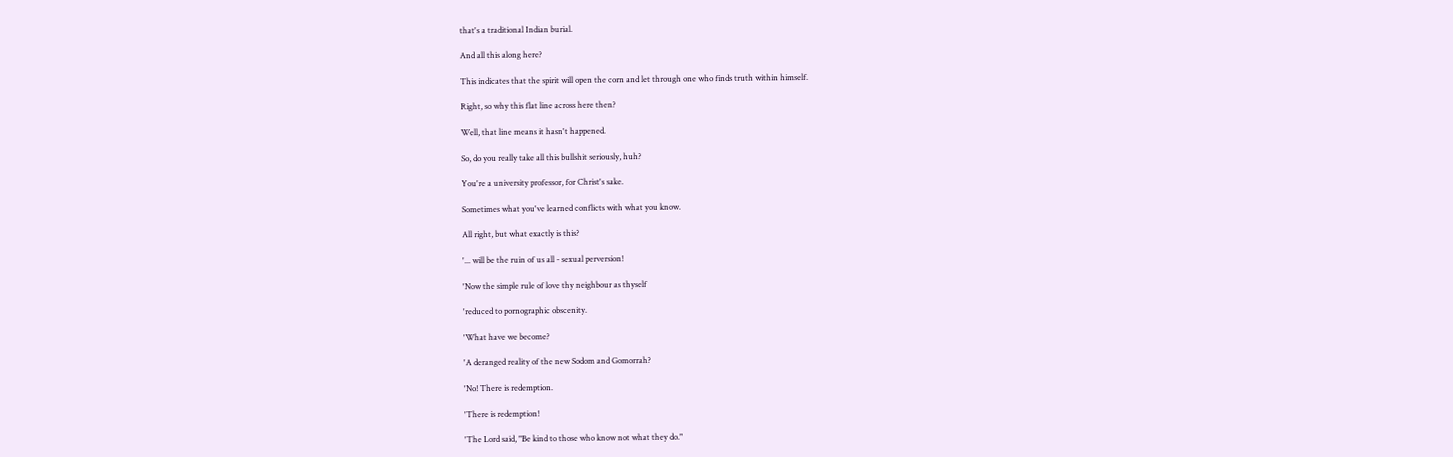that's a traditional Indian burial.

And all this along here?

This indicates that the spirit will open the corn and let through one who finds truth within himself.

Right, so why this flat line across here then?

Well, that line means it hasn't happened.

So, do you really take all this bullshit seriously, huh?

You're a university professor, for Christ's sake.

Sometimes what you've learned conflicts with what you know.

All right, but what exactly is this?

'... will be the ruin of us all - sexual perversion!

'Now the simple rule of love thy neighbour as thyself

'reduced to pornographic obscenity.

'What have we become?

'A deranged reality of the new Sodom and Gomorrah?

'No! There is redemption.

'There is redemption!

'The Lord said, "Be kind to those who know not what they do."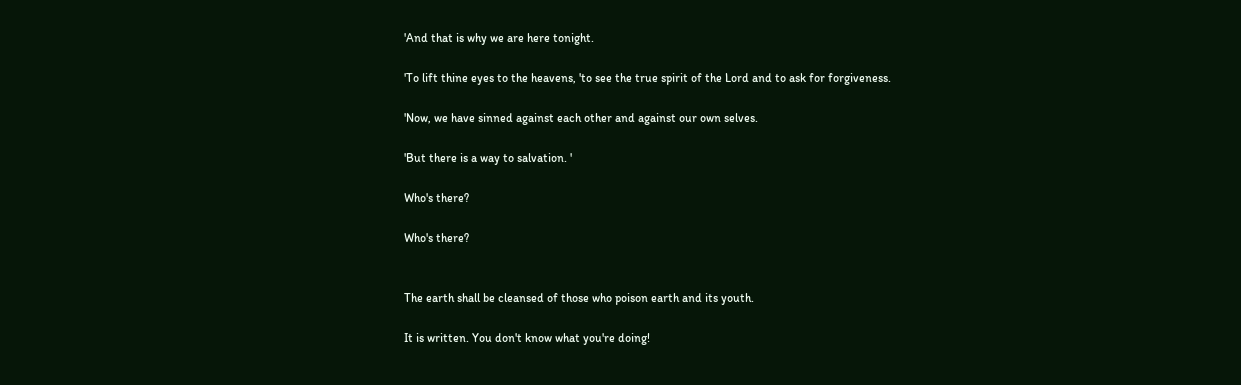'And that is why we are here tonight.

'To lift thine eyes to the heavens, 'to see the true spirit of the Lord and to ask for forgiveness.

'Now, we have sinned against each other and against our own selves.

'But there is a way to salvation. '

Who's there?

Who's there?


The earth shall be cleansed of those who poison earth and its youth.

It is written. You don't know what you're doing!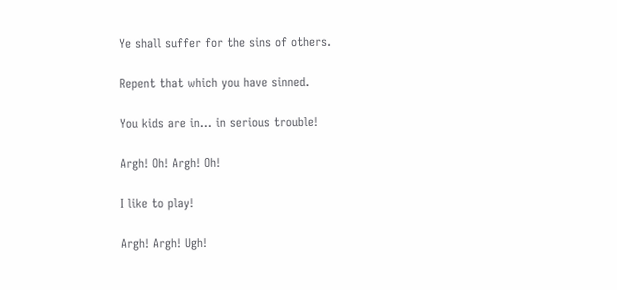Ye shall suffer for the sins of others.

Repent that which you have sinned.

You kids are in... in serious trouble!

Argh! Oh! Argh! Oh!

I like to play!

Argh! Argh! Ugh!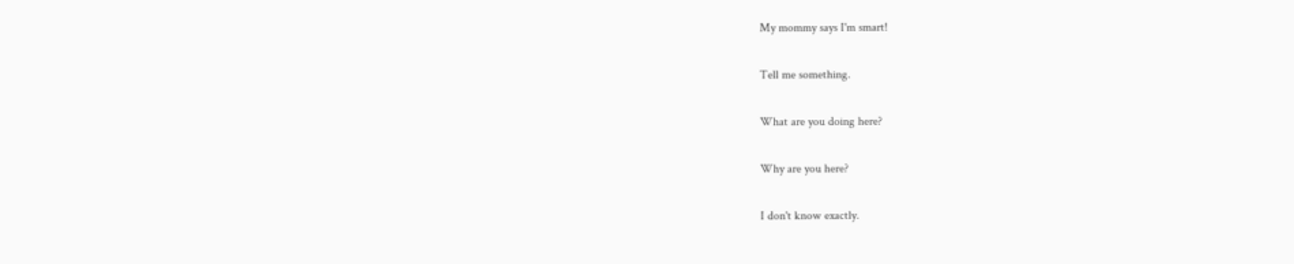My mommy says I'm smart!

Tell me something.

What are you doing here?

Why are you here?

I don't know exactly.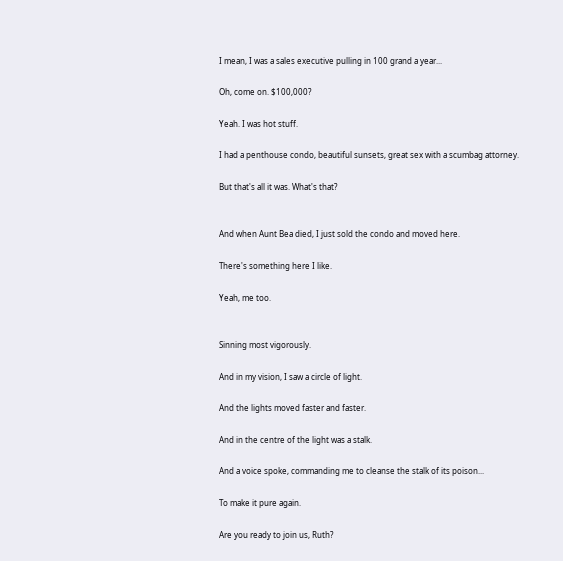I mean, I was a sales executive pulling in 100 grand a year...

Oh, come on. $100,000?

Yeah. I was hot stuff.

I had a penthouse condo, beautiful sunsets, great sex with a scumbag attorney.

But that's all it was. What's that?


And when Aunt Bea died, I just sold the condo and moved here.

There's something here I like.

Yeah, me too.


Sinning most vigorously.

And in my vision, I saw a circle of light.

And the lights moved faster and faster.

And in the centre of the light was a stalk.

And a voice spoke, commanding me to cleanse the stalk of its poison...

To make it pure again.

Are you ready to join us, Ruth?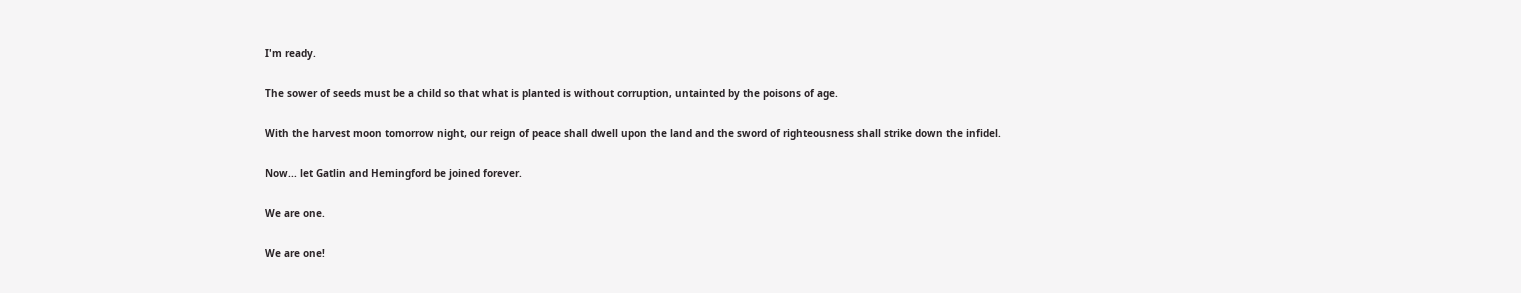I'm ready.

The sower of seeds must be a child so that what is planted is without corruption, untainted by the poisons of age.

With the harvest moon tomorrow night, our reign of peace shall dwell upon the land and the sword of righteousness shall strike down the infidel.

Now... let Gatlin and Hemingford be joined forever.

We are one.

We are one!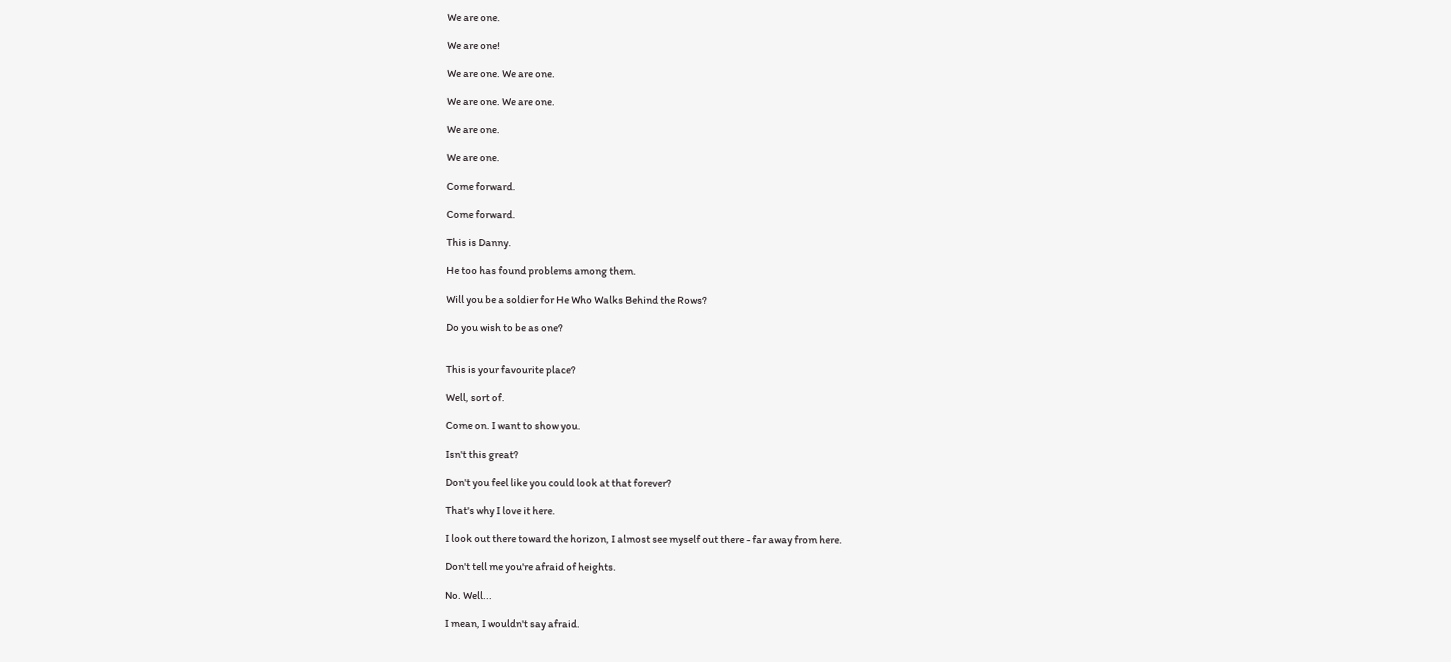We are one.

We are one!

We are one. We are one.

We are one. We are one.

We are one.

We are one.

Come forward.

Come forward.

This is Danny.

He too has found problems among them.

Will you be a soldier for He Who Walks Behind the Rows?

Do you wish to be as one?


This is your favourite place?

Well, sort of.

Come on. I want to show you.

Isn't this great?

Don't you feel like you could look at that forever?

That's why I love it here.

I look out there toward the horizon, I almost see myself out there - far away from here.

Don't tell me you're afraid of heights.

No. Well...

I mean, I wouldn't say afraid.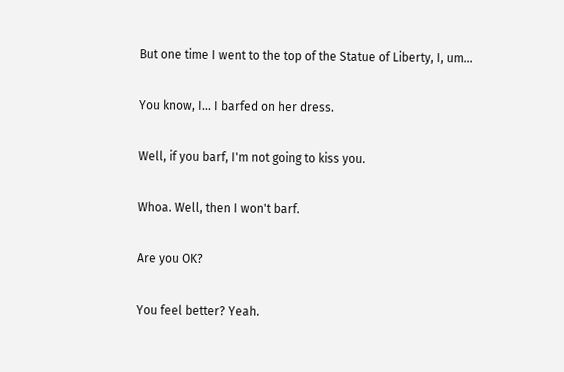But one time I went to the top of the Statue of Liberty, I, um...

You know, I... I barfed on her dress.

Well, if you barf, I'm not going to kiss you.

Whoa. Well, then I won't barf.

Are you OK?

You feel better? Yeah.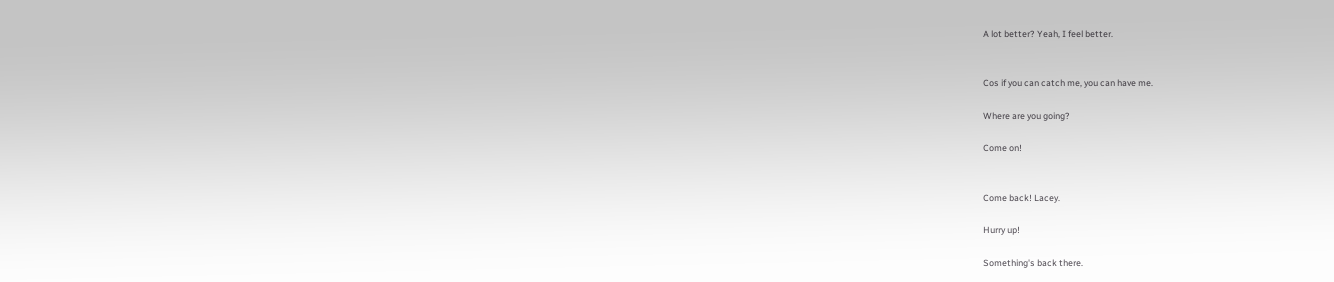A lot better? Yeah, I feel better.


Cos if you can catch me, you can have me.

Where are you going?

Come on!


Come back! Lacey.

Hurry up!

Something's back there.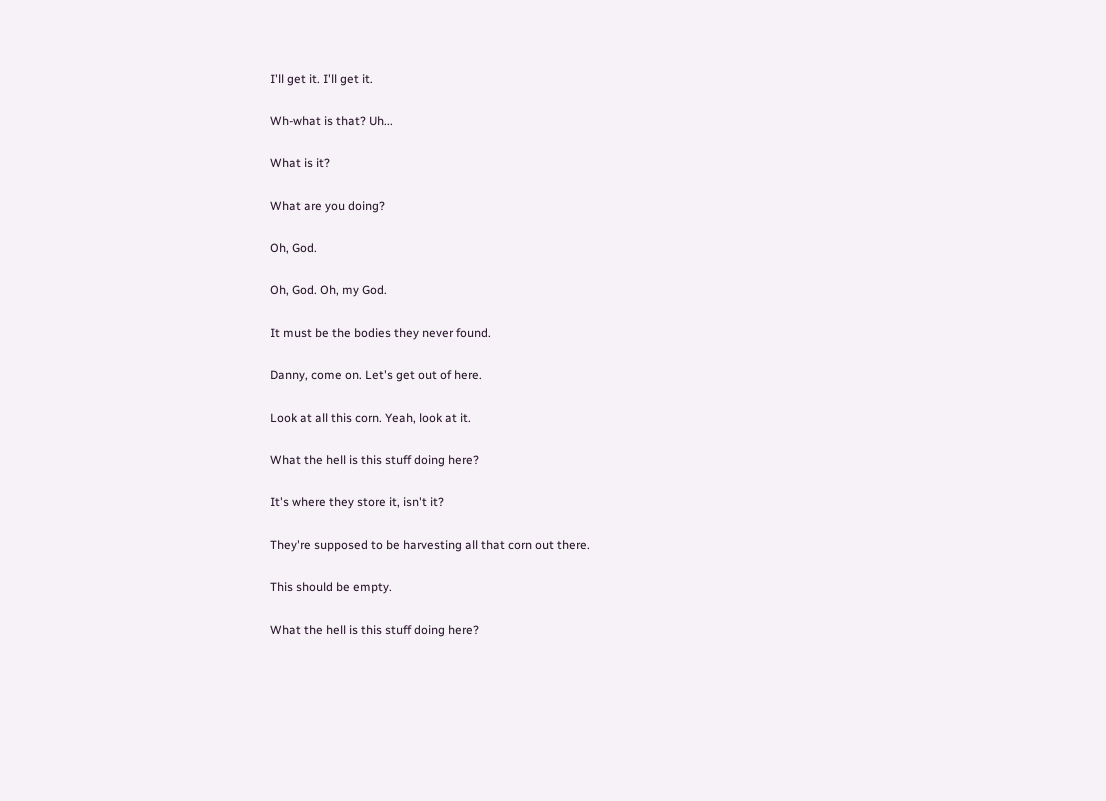I'll get it. I'll get it.

Wh-what is that? Uh...

What is it?

What are you doing?

Oh, God.

Oh, God. Oh, my God.

It must be the bodies they never found.

Danny, come on. Let's get out of here.

Look at all this corn. Yeah, look at it.

What the hell is this stuff doing here?

It's where they store it, isn't it?

They're supposed to be harvesting all that corn out there.

This should be empty.

What the hell is this stuff doing here?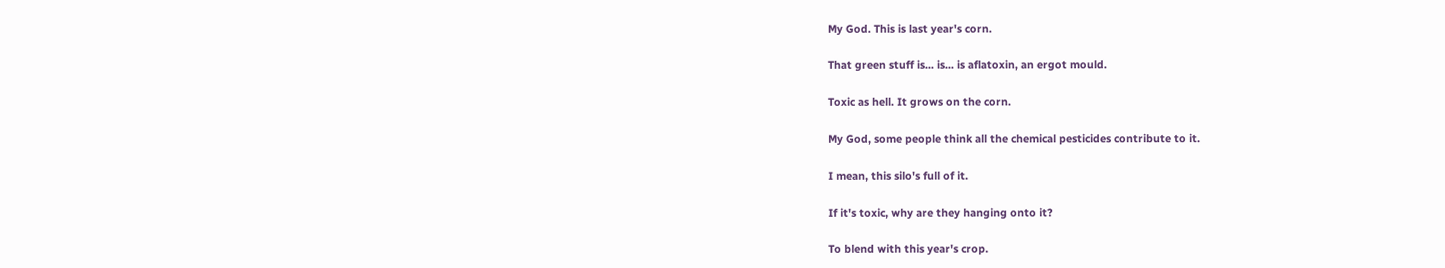My God. This is last year's corn.

That green stuff is... is... is aflatoxin, an ergot mould.

Toxic as hell. It grows on the corn.

My God, some people think all the chemical pesticides contribute to it.

I mean, this silo's full of it.

If it's toxic, why are they hanging onto it?

To blend with this year's crop.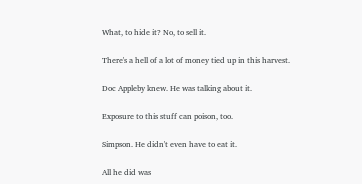What, to hide it? No, to sell it.

There's a hell of a lot of money tied up in this harvest.

Doc Appleby knew. He was talking about it.

Exposure to this stuff can poison, too.

Simpson. He didn't even have to eat it.

All he did was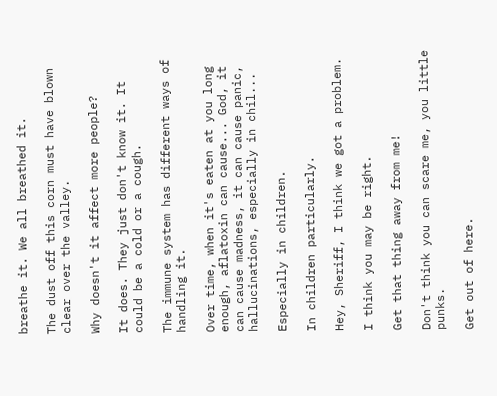breathe it. We all breathed it.

The dust off this corn must have blown clear over the valley.

Why doesn't it affect more people?

It does. They just don't know it. It could be a cold or a cough.

The immune system has different ways of handling it.

Over time, when it's eaten at you long enough, aflatoxin can cause... God, it can cause madness, it can cause panic, hallucinations, especially in chil...

Especially in children.

In children particularly.

Hey, Sheriff, I think we got a problem.

I think you may be right.

Get that thing away from me!

Don't think you can scare me, you little punks.

Get out of here.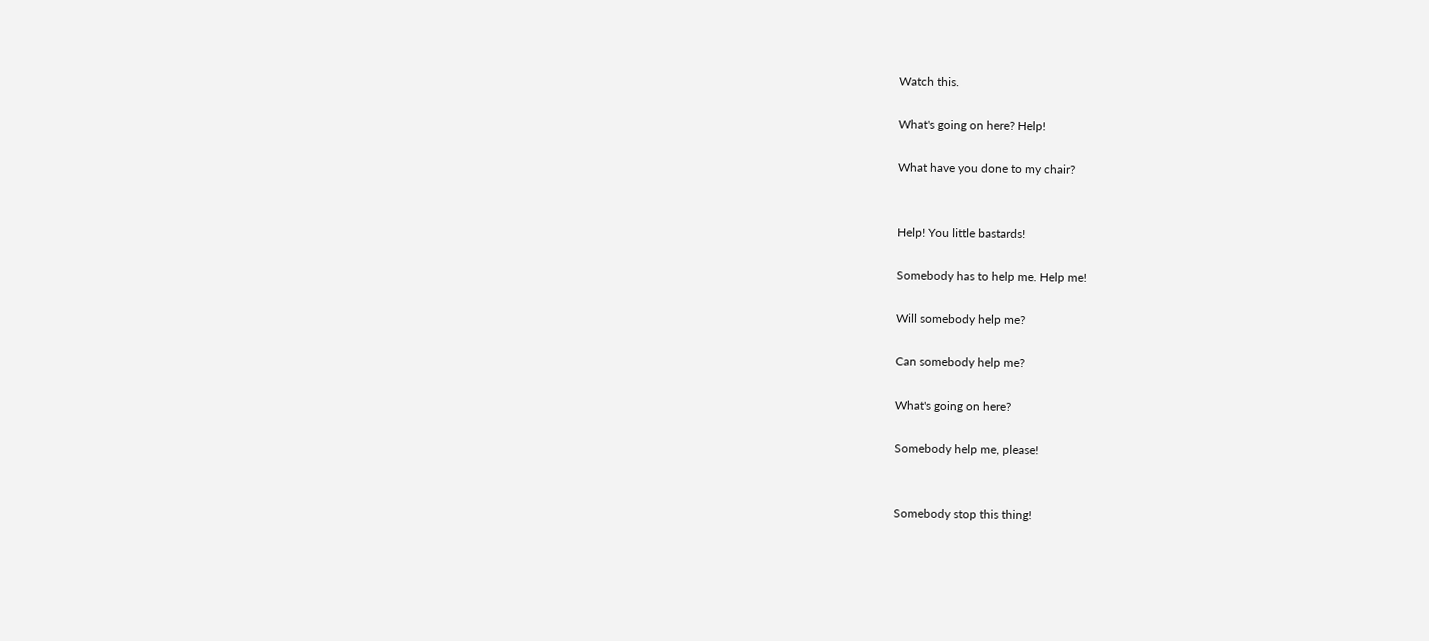Watch this.

What's going on here? Help!

What have you done to my chair?


Help! You little bastards!

Somebody has to help me. Help me!

Will somebody help me?

Can somebody help me?

What's going on here?

Somebody help me, please!


Somebody stop this thing!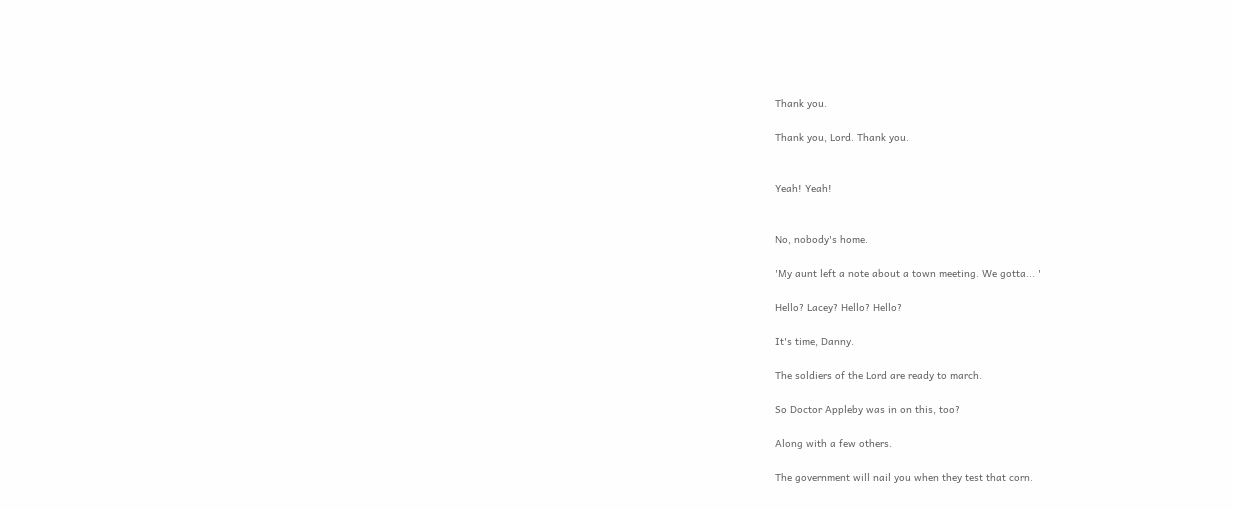Thank you.

Thank you, Lord. Thank you.


Yeah! Yeah!


No, nobody's home.

'My aunt left a note about a town meeting. We gotta... '

Hello? Lacey? Hello? Hello?

It's time, Danny.

The soldiers of the Lord are ready to march.

So Doctor Appleby was in on this, too?

Along with a few others.

The government will nail you when they test that corn.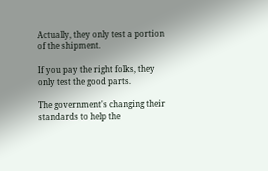Actually, they only test a portion of the shipment.

If you pay the right folks, they only test the good parts.

The government's changing their standards to help the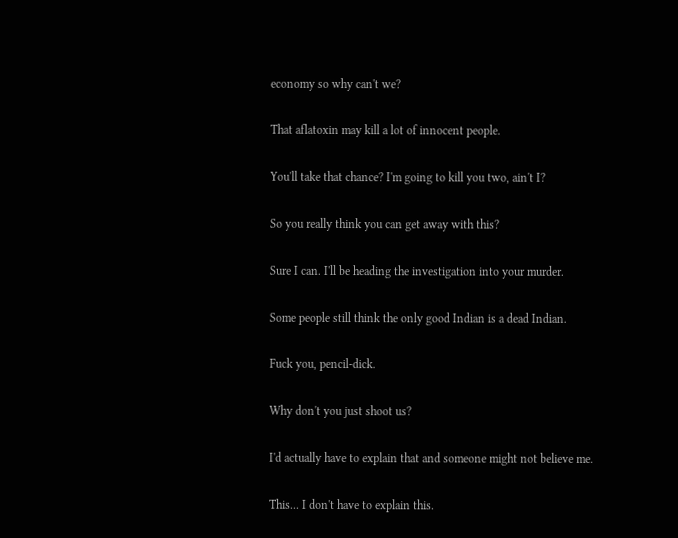economy so why can't we?

That aflatoxin may kill a lot of innocent people.

You'll take that chance? I'm going to kill you two, ain't I?

So you really think you can get away with this?

Sure I can. I'll be heading the investigation into your murder.

Some people still think the only good Indian is a dead Indian.

Fuck you, pencil-dick.

Why don't you just shoot us?

I'd actually have to explain that and someone might not believe me.

This... I don't have to explain this.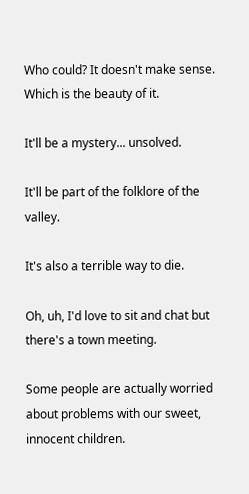Who could? It doesn't make sense. Which is the beauty of it.

It'll be a mystery... unsolved.

It'll be part of the folklore of the valley.

It's also a terrible way to die.

Oh, uh, I'd love to sit and chat but there's a town meeting.

Some people are actually worried about problems with our sweet, innocent children.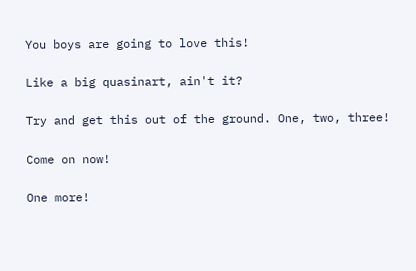You boys are going to love this!

Like a big quasinart, ain't it?

Try and get this out of the ground. One, two, three!

Come on now!

One more!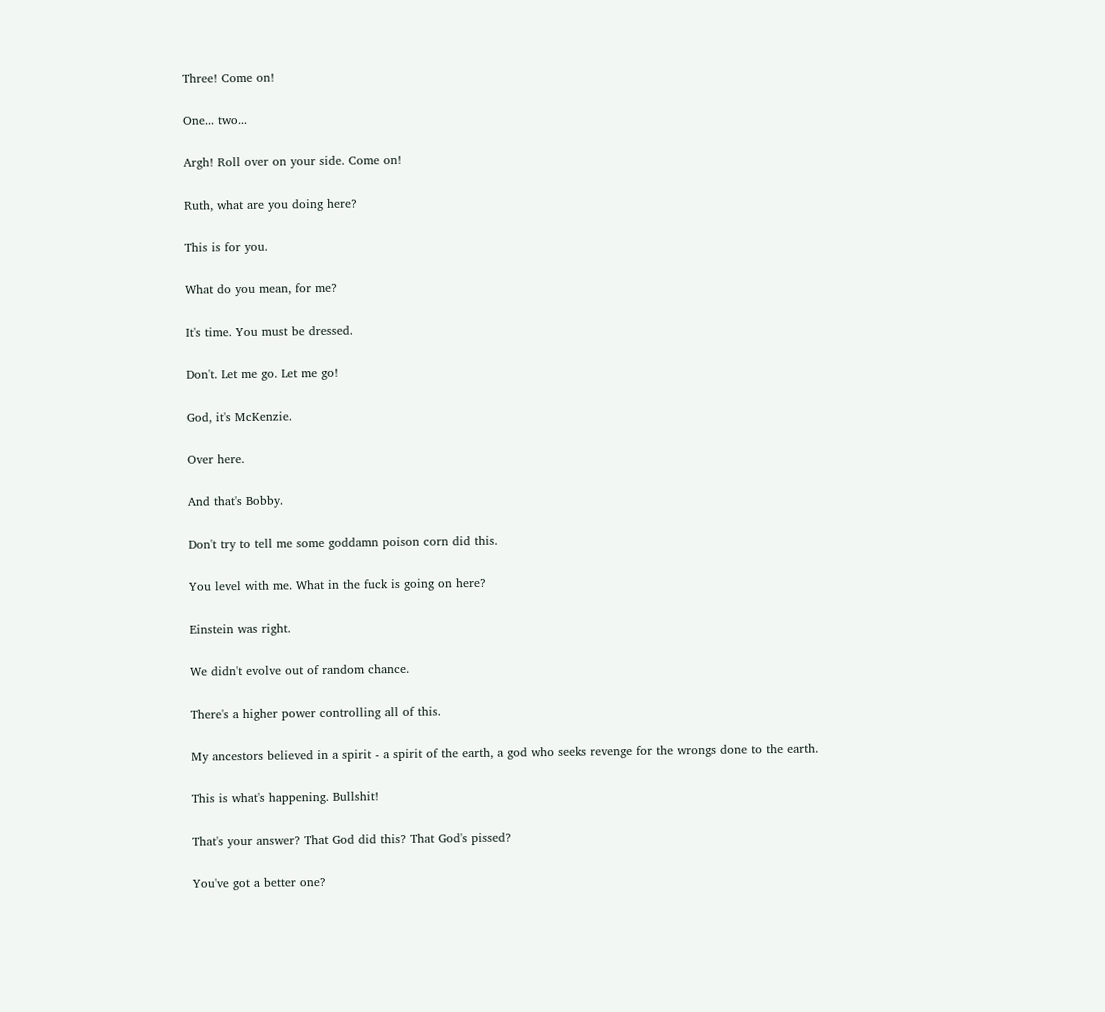Three! Come on!

One... two...

Argh! Roll over on your side. Come on!

Ruth, what are you doing here?

This is for you.

What do you mean, for me?

It's time. You must be dressed.

Don't. Let me go. Let me go!

God, it's McKenzie.

Over here.

And that's Bobby.

Don't try to tell me some goddamn poison corn did this.

You level with me. What in the fuck is going on here?

Einstein was right.

We didn't evolve out of random chance.

There's a higher power controlling all of this.

My ancestors believed in a spirit - a spirit of the earth, a god who seeks revenge for the wrongs done to the earth.

This is what's happening. Bullshit!

That's your answer? That God did this? That God's pissed?

You've got a better one?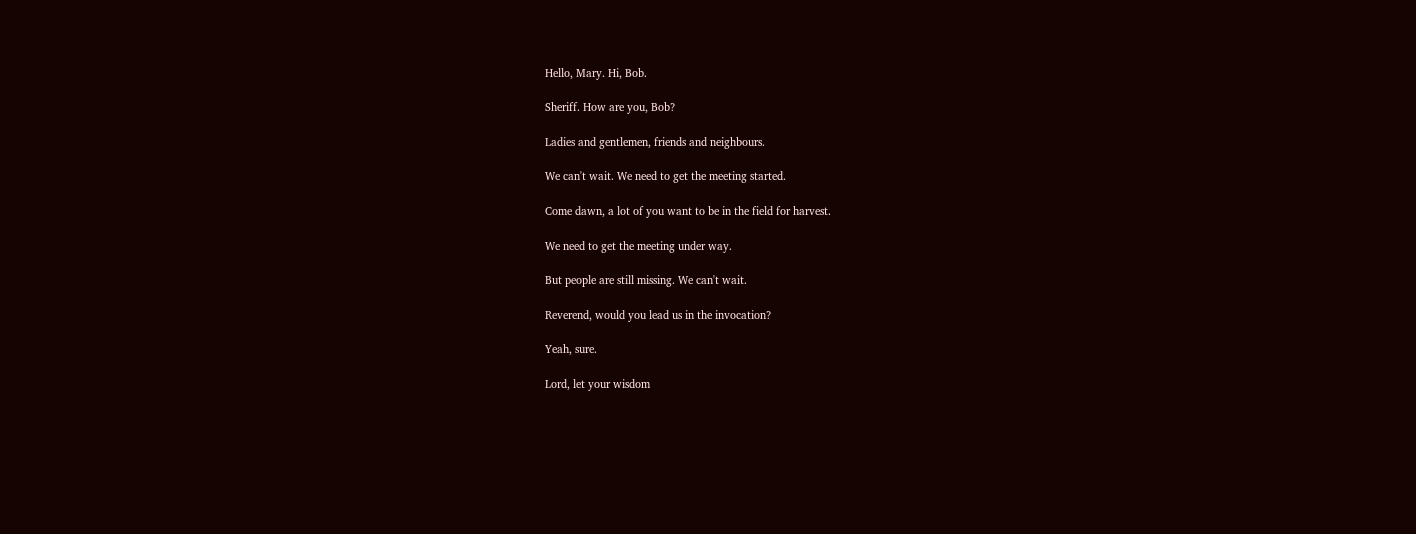Hello, Mary. Hi, Bob.

Sheriff. How are you, Bob?

Ladies and gentlemen, friends and neighbours.

We can't wait. We need to get the meeting started.

Come dawn, a lot of you want to be in the field for harvest.

We need to get the meeting under way.

But people are still missing. We can't wait.

Reverend, would you lead us in the invocation?

Yeah, sure.

Lord, let your wisdom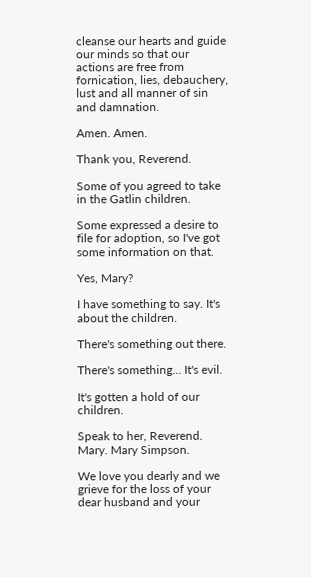cleanse our hearts and guide our minds so that our actions are free from fornication, lies, debauchery, lust and all manner of sin and damnation.

Amen. Amen.

Thank you, Reverend.

Some of you agreed to take in the Gatlin children.

Some expressed a desire to file for adoption, so I've got some information on that.

Yes, Mary?

I have something to say. It's about the children.

There's something out there.

There's something... It's evil.

It's gotten a hold of our children.

Speak to her, Reverend. Mary. Mary Simpson.

We love you dearly and we grieve for the loss of your dear husband and your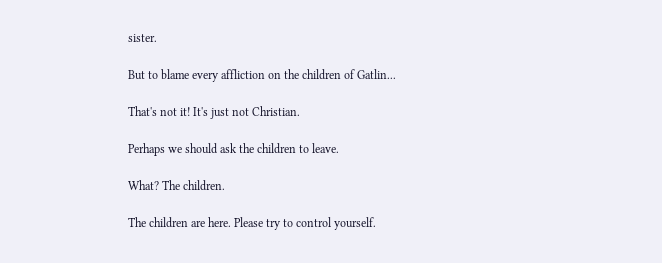sister.

But to blame every affliction on the children of Gatlin...

That's not it! It's just not Christian.

Perhaps we should ask the children to leave.

What? The children.

The children are here. Please try to control yourself.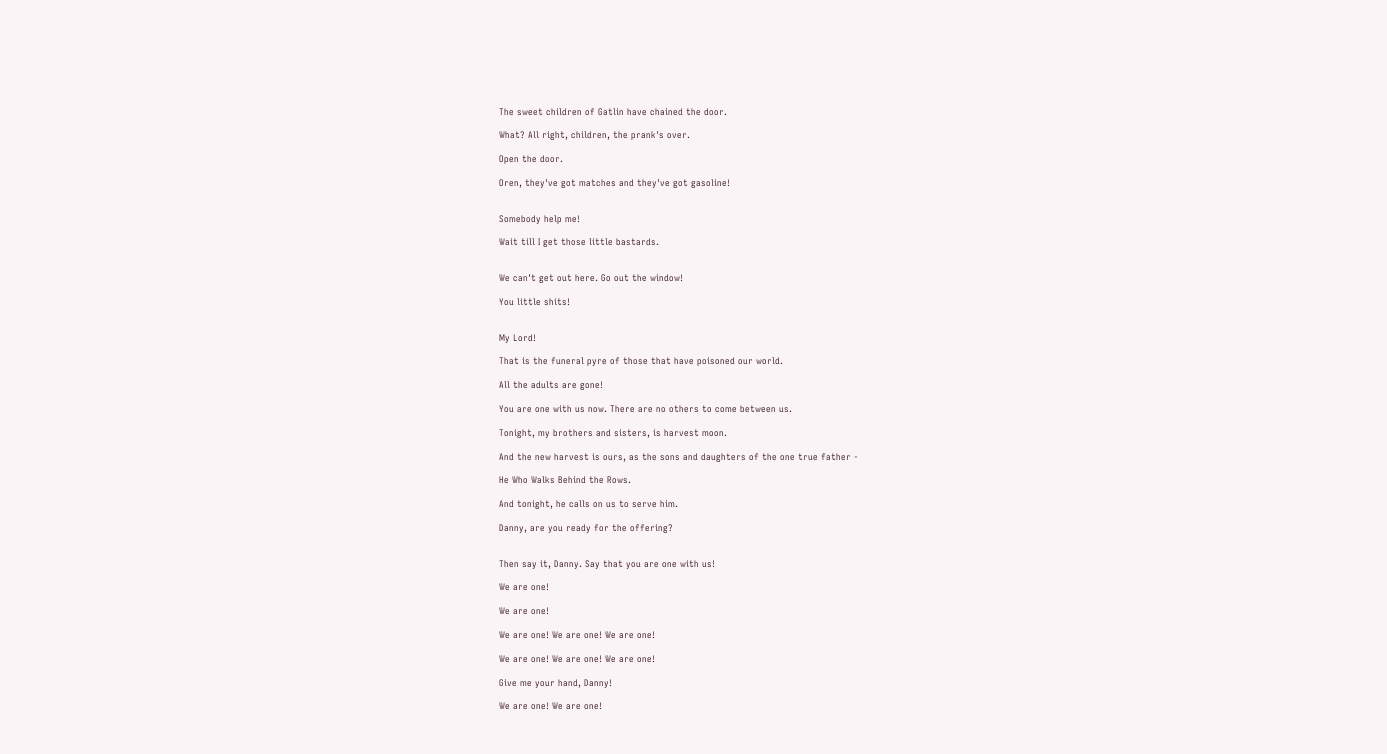The sweet children of Gatlin have chained the door.

What? All right, children, the prank's over.

Open the door.

Oren, they've got matches and they've got gasoline!


Somebody help me!

Wait till I get those little bastards.


We can't get out here. Go out the window!

You little shits!


My Lord!

That is the funeral pyre of those that have poisoned our world.

All the adults are gone!

You are one with us now. There are no others to come between us.

Tonight, my brothers and sisters, is harvest moon.

And the new harvest is ours, as the sons and daughters of the one true father -

He Who Walks Behind the Rows.

And tonight, he calls on us to serve him.

Danny, are you ready for the offering?


Then say it, Danny. Say that you are one with us!

We are one!

We are one!

We are one! We are one! We are one!

We are one! We are one! We are one!

Give me your hand, Danny!

We are one! We are one!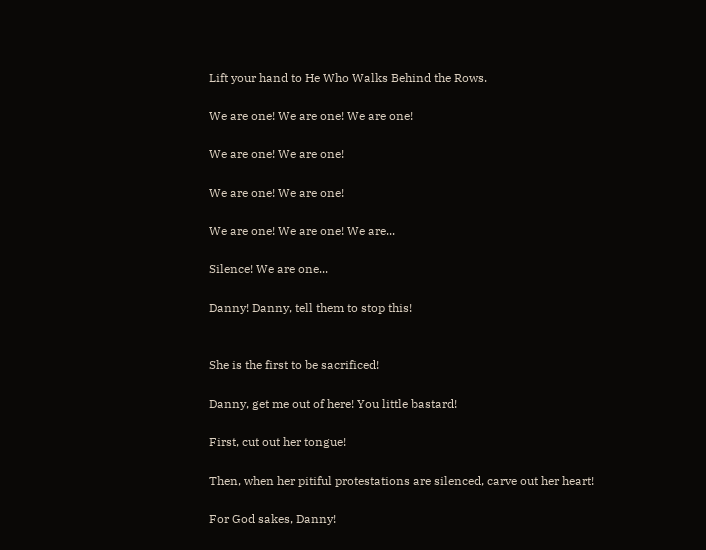Lift your hand to He Who Walks Behind the Rows.

We are one! We are one! We are one!

We are one! We are one!

We are one! We are one!

We are one! We are one! We are...

Silence! We are one...

Danny! Danny, tell them to stop this!


She is the first to be sacrificed!

Danny, get me out of here! You little bastard!

First, cut out her tongue!

Then, when her pitiful protestations are silenced, carve out her heart!

For God sakes, Danny!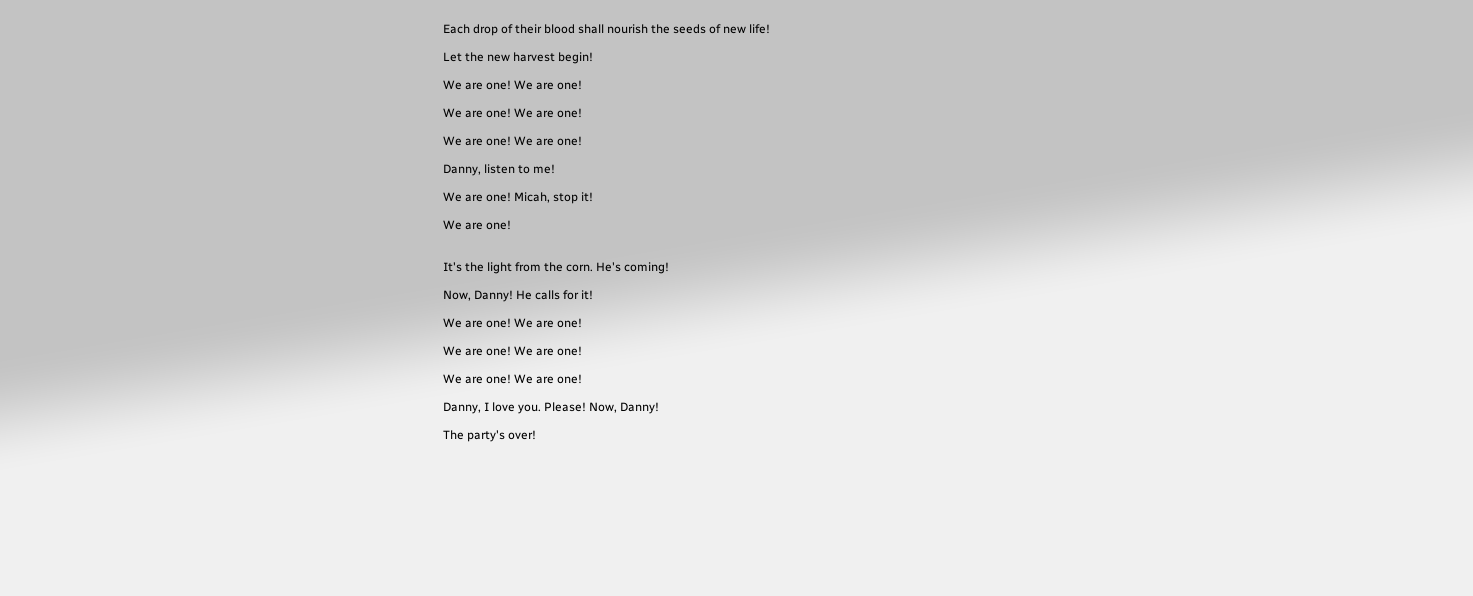Each drop of their blood shall nourish the seeds of new life!

Let the new harvest begin!

We are one! We are one!

We are one! We are one!

We are one! We are one!

Danny, listen to me!

We are one! Micah, stop it!

We are one!


It's the light from the corn. He's coming!

Now, Danny! He calls for it!

We are one! We are one!

We are one! We are one!

We are one! We are one!

Danny, I love you. Please! Now, Danny!

The party's over!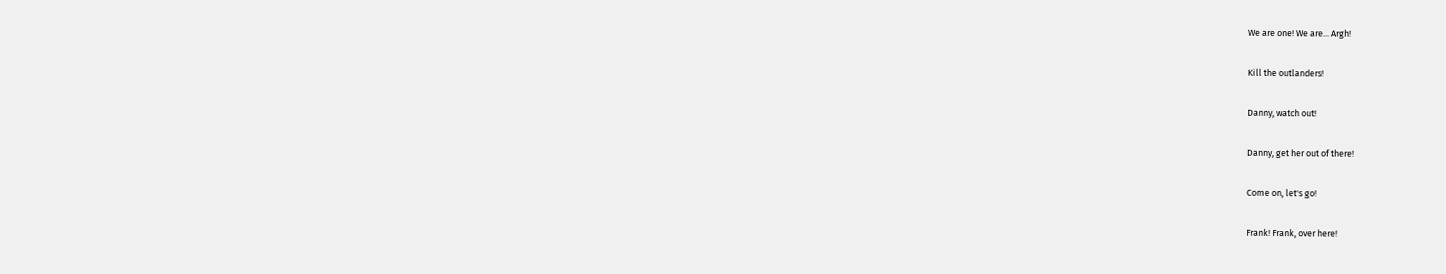We are one! We are... Argh!

Kill the outlanders!

Danny, watch out!

Danny, get her out of there!

Come on, let's go!

Frank! Frank, over here!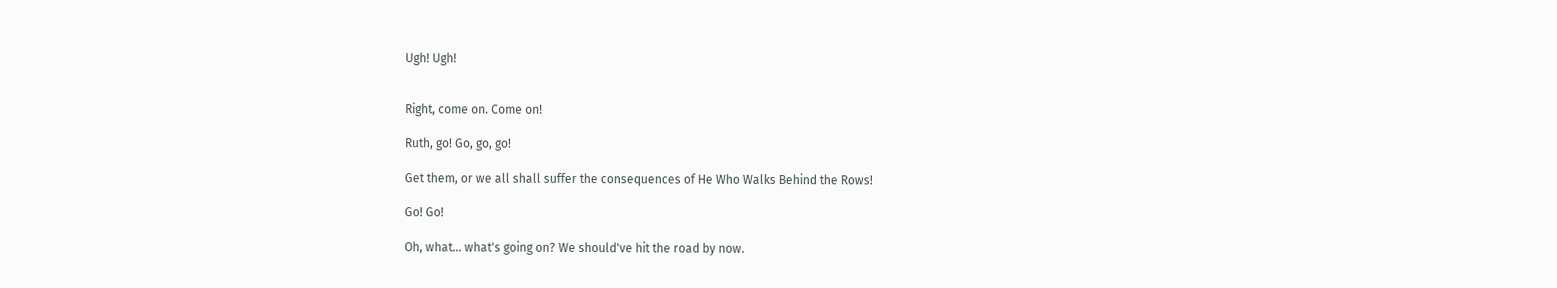Ugh! Ugh!


Right, come on. Come on!

Ruth, go! Go, go, go!

Get them, or we all shall suffer the consequences of He Who Walks Behind the Rows!

Go! Go!

Oh, what... what's going on? We should've hit the road by now.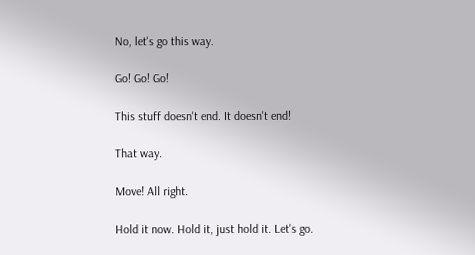No, let's go this way.

Go! Go! Go!

This stuff doesn't end. It doesn't end!

That way.

Move! All right.

Hold it now. Hold it, just hold it. Let's go.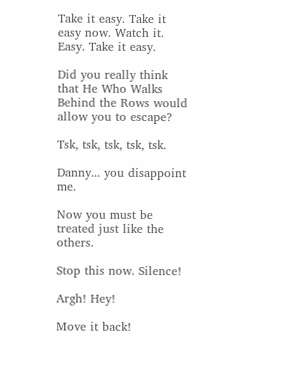Take it easy. Take it easy now. Watch it. Easy. Take it easy.

Did you really think that He Who Walks Behind the Rows would allow you to escape?

Tsk, tsk, tsk, tsk, tsk.

Danny... you disappoint me.

Now you must be treated just like the others.

Stop this now. Silence!

Argh! Hey!

Move it back!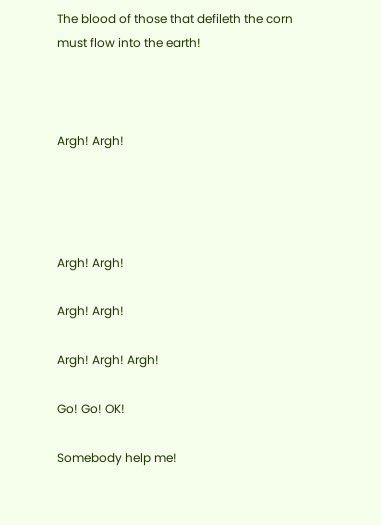The blood of those that defileth the corn must flow into the earth!



Argh! Argh!




Argh! Argh!

Argh! Argh!

Argh! Argh! Argh!

Go! Go! OK!

Somebody help me!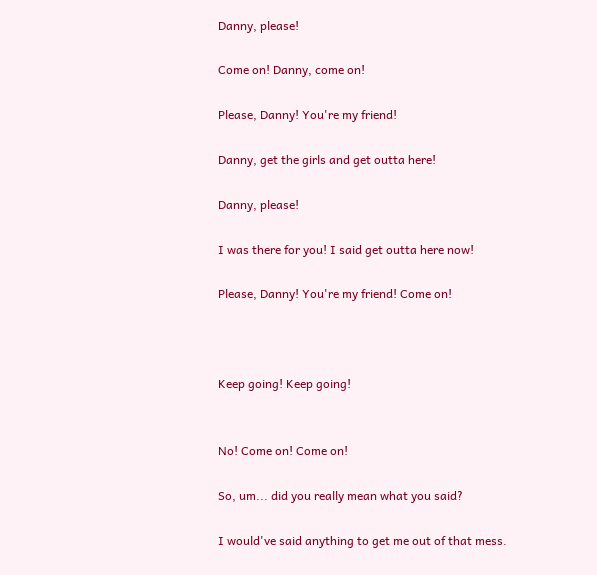Danny, please!

Come on! Danny, come on!

Please, Danny! You're my friend!

Danny, get the girls and get outta here!

Danny, please!

I was there for you! I said get outta here now!

Please, Danny! You're my friend! Come on!



Keep going! Keep going!


No! Come on! Come on!

So, um... did you really mean what you said?

I would've said anything to get me out of that mess.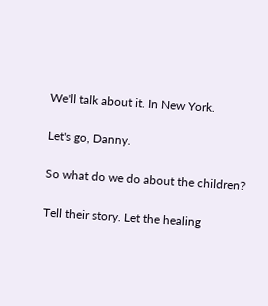We'll talk about it. In New York.

Let's go, Danny.

So what do we do about the children?

Tell their story. Let the healing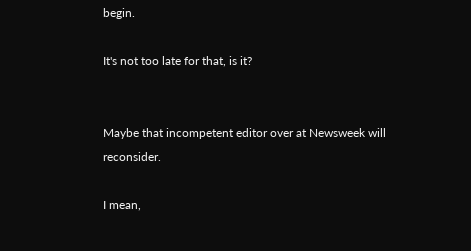begin.

It's not too late for that, is it?


Maybe that incompetent editor over at Newsweek will reconsider.

I mean,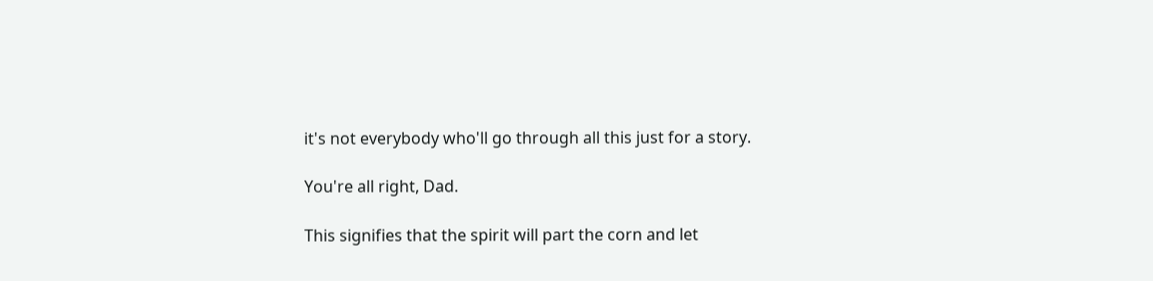it's not everybody who'll go through all this just for a story.

You're all right, Dad.

This signifies that the spirit will part the corn and let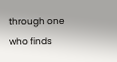through one who finds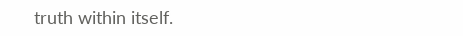truth within itself.